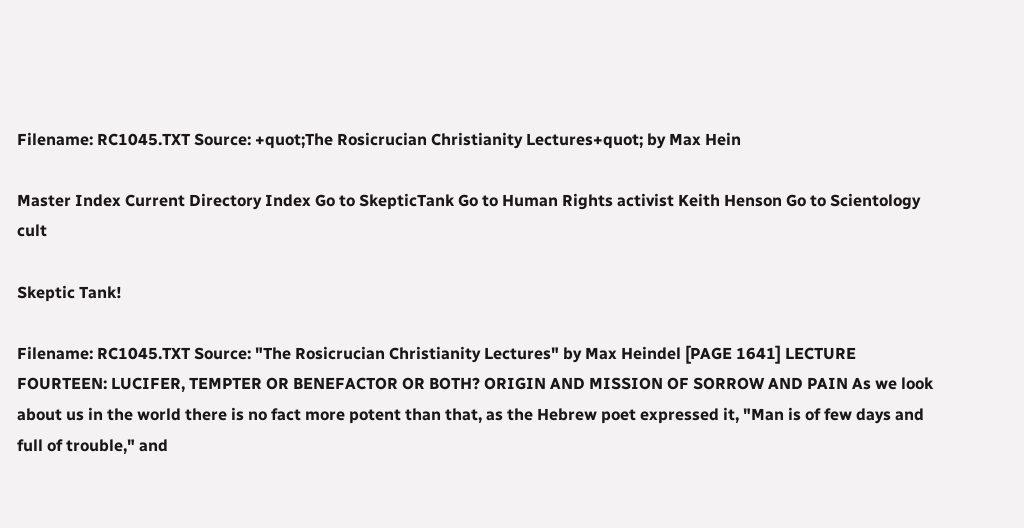Filename: RC1045.TXT Source: +quot;The Rosicrucian Christianity Lectures+quot; by Max Hein

Master Index Current Directory Index Go to SkepticTank Go to Human Rights activist Keith Henson Go to Scientology cult

Skeptic Tank!

Filename: RC1045.TXT Source: "The Rosicrucian Christianity Lectures" by Max Heindel [PAGE 1641] LECTURE FOURTEEN: LUCIFER, TEMPTER OR BENEFACTOR OR BOTH? ORIGIN AND MISSION OF SORROW AND PAIN As we look about us in the world there is no fact more potent than that, as the Hebrew poet expressed it, "Man is of few days and full of trouble," and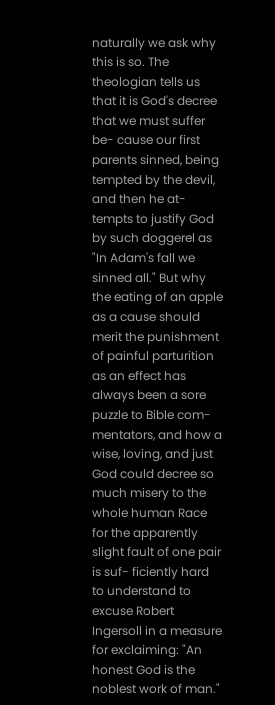naturally we ask why this is so. The theologian tells us that it is God's decree that we must suffer be- cause our first parents sinned, being tempted by the devil, and then he at- tempts to justify God by such doggerel as "In Adam's fall we sinned all." But why the eating of an apple as a cause should merit the punishment of painful parturition as an effect has always been a sore puzzle to Bible com- mentators, and how a wise, loving, and just God could decree so much misery to the whole human Race for the apparently slight fault of one pair is suf- ficiently hard to understand to excuse Robert Ingersoll in a measure for exclaiming: "An honest God is the noblest work of man."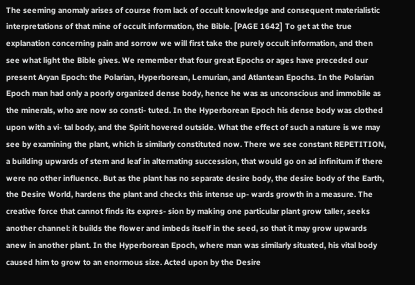The seeming anomaly arises of course from lack of occult knowledge and consequent materialistic interpretations of that mine of occult information, the Bible. [PAGE 1642] To get at the true explanation concerning pain and sorrow we will first take the purely occult information, and then see what light the Bible gives. We remember that four great Epochs or ages have preceded our present Aryan Epoch: the Polarian, Hyperborean, Lemurian, and Atlantean Epochs. In the Polarian Epoch man had only a poorly organized dense body, hence he was as unconscious and immobile as the minerals, who are now so consti- tuted. In the Hyperborean Epoch his dense body was clothed upon with a vi- tal body, and the Spirit hovered outside. What the effect of such a nature is we may see by examining the plant, which is similarly constituted now. There we see constant REPETITION, a building upwards of stem and leaf in alternating succession, that would go on ad infinitum if there were no other influence. But as the plant has no separate desire body, the desire body of the Earth, the Desire World, hardens the plant and checks this intense up- wards growth in a measure. The creative force that cannot finds its expres- sion by making one particular plant grow taller, seeks another channel: it builds the flower and imbeds itself in the seed, so that it may grow upwards anew in another plant. In the Hyperborean Epoch, where man was similarly situated, his vital body caused him to grow to an enormous size. Acted upon by the Desire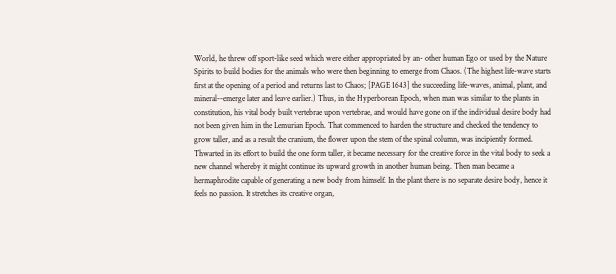World, he threw off sport-like seed which were either appropriated by an- other human Ego or used by the Nature Spirits to build bodies for the animals who were then beginning to emerge from Chaos. (The highest life-wave starts first at the opening of a period and returns last to Chaos; [PAGE 1643] the succeeding life-waves, animal, plant, and mineral--emerge later and leave earlier.) Thus, in the Hyperborean Epoch, when man was similar to the plants in constitution, his vital body built vertebrae upon vertebrae, and would have gone on if the individual desire body had not been given him in the Lemurian Epoch. That commenced to harden the structure and checked the tendency to grow taller, and as a result the cranium, the flower upon the stem of the spinal column, was incipiently formed. Thwarted in its effort to build the one form taller, it became necessary for the creative force in the vital body to seek a new channel whereby it might continue its upward growth in another human being. Then man became a hermaphrodite capable of generating a new body from himself. In the plant there is no separate desire body, hence it feels no passion. It stretches its creative organ,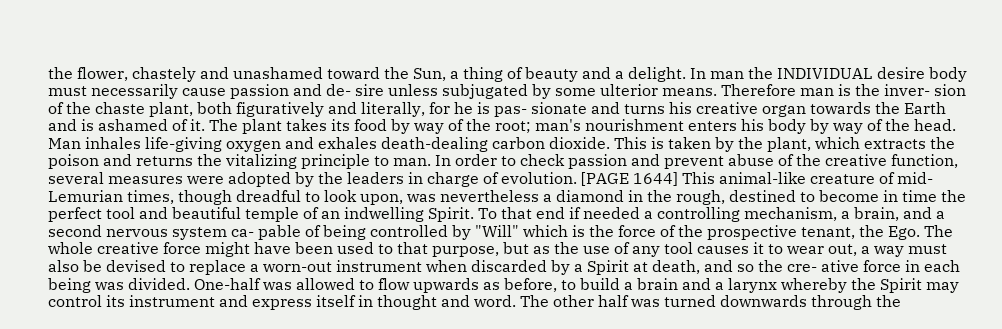the flower, chastely and unashamed toward the Sun, a thing of beauty and a delight. In man the INDIVIDUAL desire body must necessarily cause passion and de- sire unless subjugated by some ulterior means. Therefore man is the inver- sion of the chaste plant, both figuratively and literally, for he is pas- sionate and turns his creative organ towards the Earth and is ashamed of it. The plant takes its food by way of the root; man's nourishment enters his body by way of the head. Man inhales life-giving oxygen and exhales death-dealing carbon dioxide. This is taken by the plant, which extracts the poison and returns the vitalizing principle to man. In order to check passion and prevent abuse of the creative function, several measures were adopted by the leaders in charge of evolution. [PAGE 1644] This animal-like creature of mid-Lemurian times, though dreadful to look upon, was nevertheless a diamond in the rough, destined to become in time the perfect tool and beautiful temple of an indwelling Spirit. To that end if needed a controlling mechanism, a brain, and a second nervous system ca- pable of being controlled by "Will" which is the force of the prospective tenant, the Ego. The whole creative force might have been used to that purpose, but as the use of any tool causes it to wear out, a way must also be devised to replace a worn-out instrument when discarded by a Spirit at death, and so the cre- ative force in each being was divided. One-half was allowed to flow upwards as before, to build a brain and a larynx whereby the Spirit may control its instrument and express itself in thought and word. The other half was turned downwards through the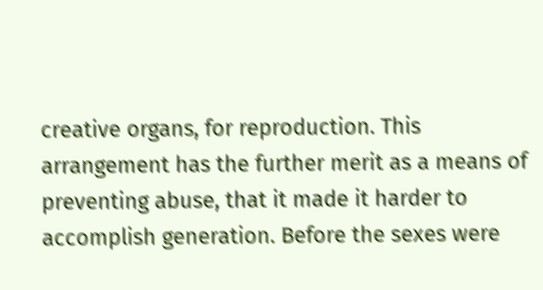creative organs, for reproduction. This arrangement has the further merit as a means of preventing abuse, that it made it harder to accomplish generation. Before the sexes were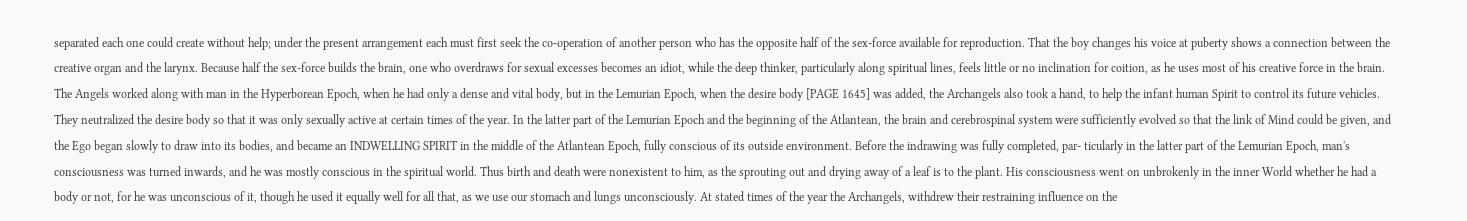separated each one could create without help; under the present arrangement each must first seek the co-operation of another person who has the opposite half of the sex-force available for reproduction. That the boy changes his voice at puberty shows a connection between the creative organ and the larynx. Because half the sex-force builds the brain, one who overdraws for sexual excesses becomes an idiot, while the deep thinker, particularly along spiritual lines, feels little or no inclination for coition, as he uses most of his creative force in the brain. The Angels worked along with man in the Hyperborean Epoch, when he had only a dense and vital body, but in the Lemurian Epoch, when the desire body [PAGE 1645] was added, the Archangels also took a hand, to help the infant human Spirit to control its future vehicles. They neutralized the desire body so that it was only sexually active at certain times of the year. In the latter part of the Lemurian Epoch and the beginning of the Atlantean, the brain and cerebrospinal system were sufficiently evolved so that the link of Mind could be given, and the Ego began slowly to draw into its bodies, and became an INDWELLING SPIRIT in the middle of the Atlantean Epoch, fully conscious of its outside environment. Before the indrawing was fully completed, par- ticularly in the latter part of the Lemurian Epoch, man's consciousness was turned inwards, and he was mostly conscious in the spiritual world. Thus birth and death were nonexistent to him, as the sprouting out and drying away of a leaf is to the plant. His consciousness went on unbrokenly in the inner World whether he had a body or not, for he was unconscious of it, though he used it equally well for all that, as we use our stomach and lungs unconsciously. At stated times of the year the Archangels, withdrew their restraining influence on the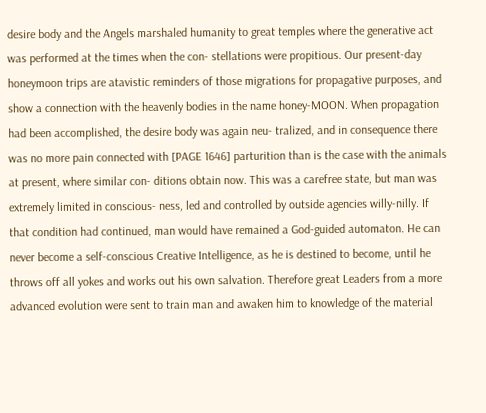desire body and the Angels marshaled humanity to great temples where the generative act was performed at the times when the con- stellations were propitious. Our present-day honeymoon trips are atavistic reminders of those migrations for propagative purposes, and show a connection with the heavenly bodies in the name honey-MOON. When propagation had been accomplished, the desire body was again neu- tralized, and in consequence there was no more pain connected with [PAGE 1646] parturition than is the case with the animals at present, where similar con- ditions obtain now. This was a carefree state, but man was extremely limited in conscious- ness, led and controlled by outside agencies willy-nilly. If that condition had continued, man would have remained a God-guided automaton. He can never become a self-conscious Creative Intelligence, as he is destined to become, until he throws off all yokes and works out his own salvation. Therefore great Leaders from a more advanced evolution were sent to train man and awaken him to knowledge of the material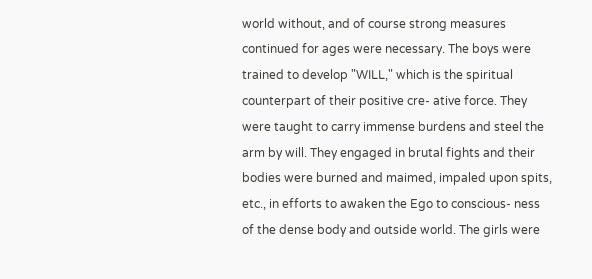world without, and of course strong measures continued for ages were necessary. The boys were trained to develop "WILL," which is the spiritual counterpart of their positive cre- ative force. They were taught to carry immense burdens and steel the arm by will. They engaged in brutal fights and their bodies were burned and maimed, impaled upon spits, etc., in efforts to awaken the Ego to conscious- ness of the dense body and outside world. The girls were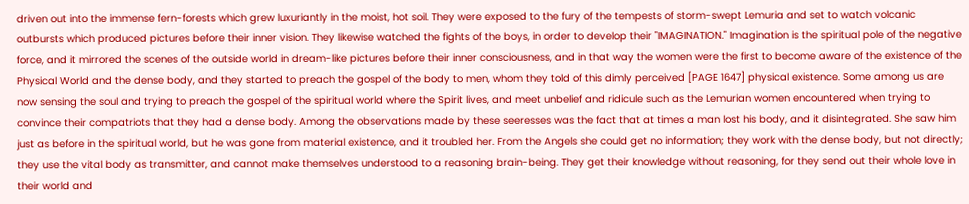driven out into the immense fern-forests which grew luxuriantly in the moist, hot soil. They were exposed to the fury of the tempests of storm-swept Lemuria and set to watch volcanic outbursts which produced pictures before their inner vision. They likewise watched the fights of the boys, in order to develop their "IMAGINATION." Imagination is the spiritual pole of the negative force, and it mirrored the scenes of the outside world in dream-like pictures before their inner consciousness, and in that way the women were the first to become aware of the existence of the Physical World and the dense body, and they started to preach the gospel of the body to men, whom they told of this dimly perceived [PAGE 1647] physical existence. Some among us are now sensing the soul and trying to preach the gospel of the spiritual world where the Spirit lives, and meet unbelief and ridicule such as the Lemurian women encountered when trying to convince their compatriots that they had a dense body. Among the observations made by these seeresses was the fact that at times a man lost his body, and it disintegrated. She saw him just as before in the spiritual world, but he was gone from material existence, and it troubled her. From the Angels she could get no information; they work with the dense body, but not directly; they use the vital body as transmitter, and cannot make themselves understood to a reasoning brain-being. They get their knowledge without reasoning, for they send out their whole love in their world and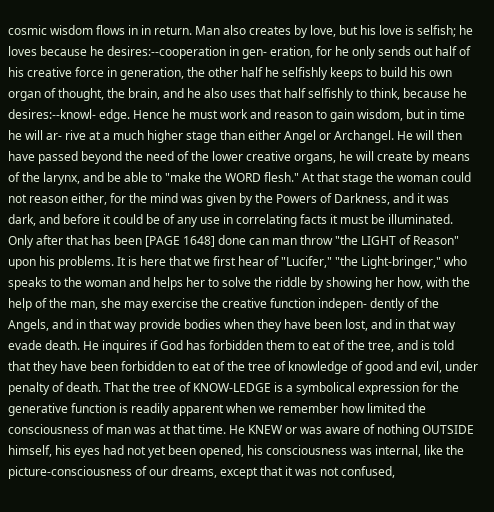cosmic wisdom flows in in return. Man also creates by love, but his love is selfish; he loves because he desires:--cooperation in gen- eration, for he only sends out half of his creative force in generation, the other half he selfishly keeps to build his own organ of thought, the brain, and he also uses that half selfishly to think, because he desires:--knowl- edge. Hence he must work and reason to gain wisdom, but in time he will ar- rive at a much higher stage than either Angel or Archangel. He will then have passed beyond the need of the lower creative organs, he will create by means of the larynx, and be able to "make the WORD flesh." At that stage the woman could not reason either, for the mind was given by the Powers of Darkness, and it was dark, and before it could be of any use in correlating facts it must be illuminated. Only after that has been [PAGE 1648] done can man throw "the LIGHT of Reason" upon his problems. It is here that we first hear of "Lucifer," "the Light-bringer," who speaks to the woman and helps her to solve the riddle by showing her how, with the help of the man, she may exercise the creative function indepen- dently of the Angels, and in that way provide bodies when they have been lost, and in that way evade death. He inquires if God has forbidden them to eat of the tree, and is told that they have been forbidden to eat of the tree of knowledge of good and evil, under penalty of death. That the tree of KNOW-LEDGE is a symbolical expression for the generative function is readily apparent when we remember how limited the consciousness of man was at that time. He KNEW or was aware of nothing OUTSIDE himself, his eyes had not yet been opened, his consciousness was internal, like the picture-consciousness of our dreams, except that it was not confused,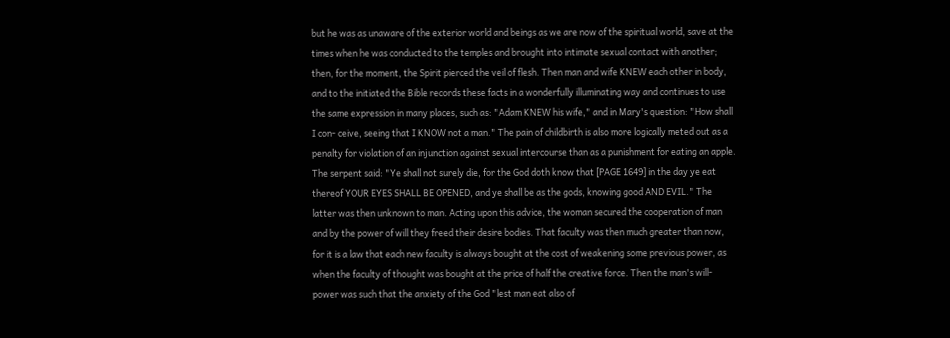but he was as unaware of the exterior world and beings as we are now of the spiritual world, save at the times when he was conducted to the temples and brought into intimate sexual contact with another; then, for the moment, the Spirit pierced the veil of flesh. Then man and wife KNEW each other in body, and to the initiated the Bible records these facts in a wonderfully illuminating way and continues to use the same expression in many places, such as: "Adam KNEW his wife," and in Mary's question: "How shall I con- ceive, seeing that I KNOW not a man." The pain of childbirth is also more logically meted out as a penalty for violation of an injunction against sexual intercourse than as a punishment for eating an apple. The serpent said: "Ye shall not surely die, for the God doth know that [PAGE 1649] in the day ye eat thereof YOUR EYES SHALL BE OPENED, and ye shall be as the gods, knowing good AND EVIL." The latter was then unknown to man. Acting upon this advice, the woman secured the cooperation of man and by the power of will they freed their desire bodies. That faculty was then much greater than now, for it is a law that each new faculty is always bought at the cost of weakening some previous power, as when the faculty of thought was bought at the price of half the creative force. Then the man's will-power was such that the anxiety of the God "lest man eat also of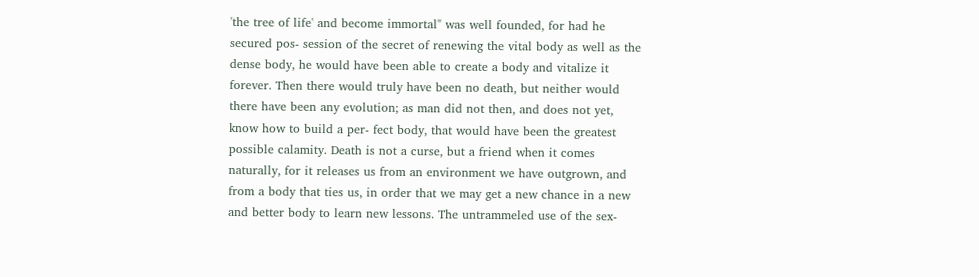'the tree of life' and become immortal" was well founded, for had he secured pos- session of the secret of renewing the vital body as well as the dense body, he would have been able to create a body and vitalize it forever. Then there would truly have been no death, but neither would there have been any evolution; as man did not then, and does not yet, know how to build a per- fect body, that would have been the greatest possible calamity. Death is not a curse, but a friend when it comes naturally, for it releases us from an environment we have outgrown, and from a body that ties us, in order that we may get a new chance in a new and better body to learn new lessons. The untrammeled use of the sex-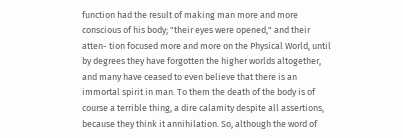function had the result of making man more and more conscious of his body; "their eyes were opened," and their atten- tion focused more and more on the Physical World, until by degrees they have forgotten the higher worlds altogether, and many have ceased to even believe that there is an immortal spirit in man. To them the death of the body is of course a terrible thing, a dire calamity despite all assertions, because they think it annihilation. So, although the word of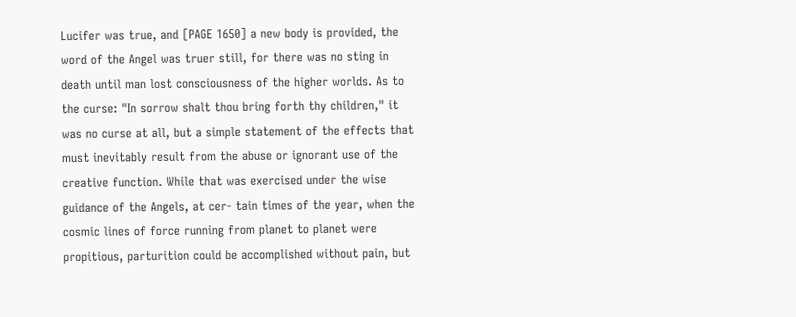Lucifer was true, and [PAGE 1650] a new body is provided, the word of the Angel was truer still, for there was no sting in death until man lost consciousness of the higher worlds. As to the curse: "In sorrow shalt thou bring forth thy children," it was no curse at all, but a simple statement of the effects that must inevitably result from the abuse or ignorant use of the creative function. While that was exercised under the wise guidance of the Angels, at cer- tain times of the year, when the cosmic lines of force running from planet to planet were propitious, parturition could be accomplished without pain, but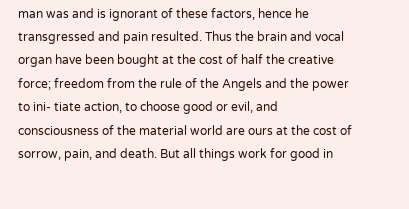man was and is ignorant of these factors, hence he transgressed and pain resulted. Thus the brain and vocal organ have been bought at the cost of half the creative force; freedom from the rule of the Angels and the power to ini- tiate action, to choose good or evil, and consciousness of the material world are ours at the cost of sorrow, pain, and death. But all things work for good in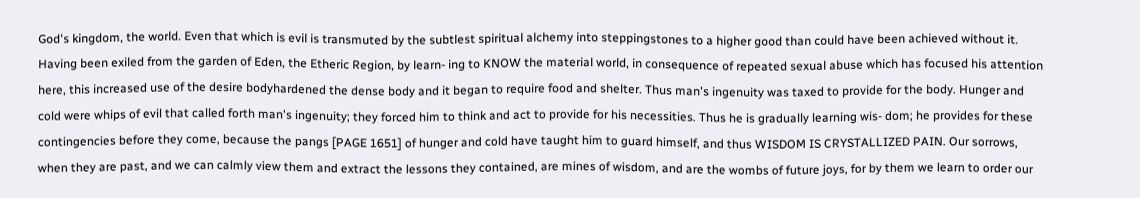God's kingdom, the world. Even that which is evil is transmuted by the subtlest spiritual alchemy into steppingstones to a higher good than could have been achieved without it. Having been exiled from the garden of Eden, the Etheric Region, by learn- ing to KNOW the material world, in consequence of repeated sexual abuse which has focused his attention here, this increased use of the desire bodyhardened the dense body and it began to require food and shelter. Thus man's ingenuity was taxed to provide for the body. Hunger and cold were whips of evil that called forth man's ingenuity; they forced him to think and act to provide for his necessities. Thus he is gradually learning wis- dom; he provides for these contingencies before they come, because the pangs [PAGE 1651] of hunger and cold have taught him to guard himself, and thus WISDOM IS CRYSTALLIZED PAIN. Our sorrows, when they are past, and we can calmly view them and extract the lessons they contained, are mines of wisdom, and are the wombs of future joys, for by them we learn to order our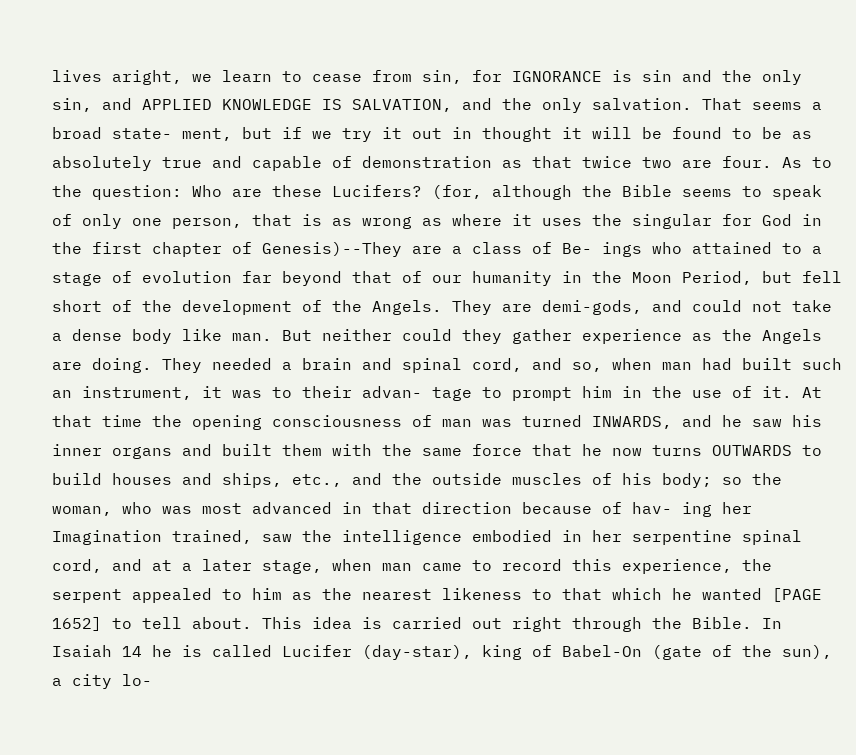lives aright, we learn to cease from sin, for IGNORANCE is sin and the only sin, and APPLIED KNOWLEDGE IS SALVATION, and the only salvation. That seems a broad state- ment, but if we try it out in thought it will be found to be as absolutely true and capable of demonstration as that twice two are four. As to the question: Who are these Lucifers? (for, although the Bible seems to speak of only one person, that is as wrong as where it uses the singular for God in the first chapter of Genesis)--They are a class of Be- ings who attained to a stage of evolution far beyond that of our humanity in the Moon Period, but fell short of the development of the Angels. They are demi-gods, and could not take a dense body like man. But neither could they gather experience as the Angels are doing. They needed a brain and spinal cord, and so, when man had built such an instrument, it was to their advan- tage to prompt him in the use of it. At that time the opening consciousness of man was turned INWARDS, and he saw his inner organs and built them with the same force that he now turns OUTWARDS to build houses and ships, etc., and the outside muscles of his body; so the woman, who was most advanced in that direction because of hav- ing her Imagination trained, saw the intelligence embodied in her serpentine spinal cord, and at a later stage, when man came to record this experience, the serpent appealed to him as the nearest likeness to that which he wanted [PAGE 1652] to tell about. This idea is carried out right through the Bible. In Isaiah 14 he is called Lucifer (day-star), king of Babel-On (gate of the sun), a city lo-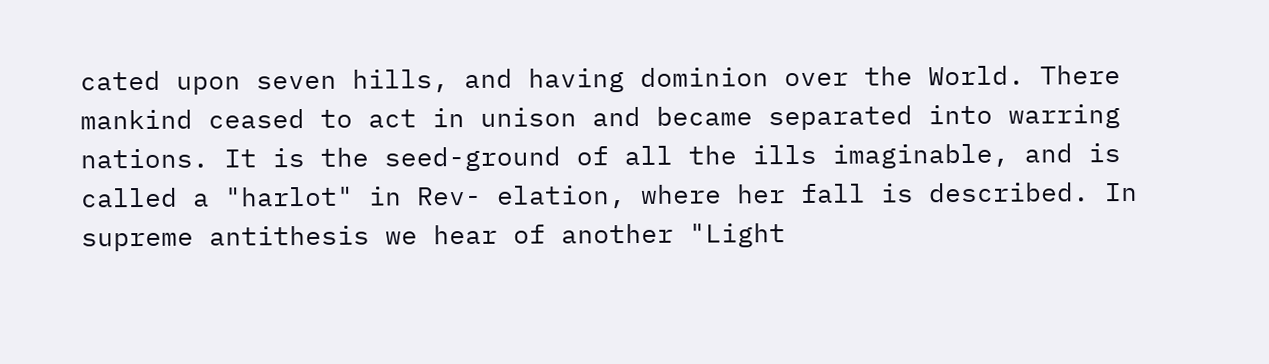cated upon seven hills, and having dominion over the World. There mankind ceased to act in unison and became separated into warring nations. It is the seed-ground of all the ills imaginable, and is called a "harlot" in Rev- elation, where her fall is described. In supreme antithesis we hear of another "Light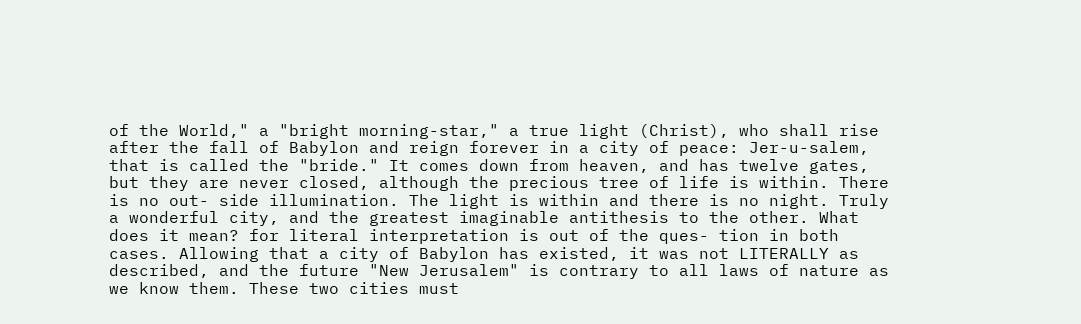of the World," a "bright morning-star," a true light (Christ), who shall rise after the fall of Babylon and reign forever in a city of peace: Jer-u-salem, that is called the "bride." It comes down from heaven, and has twelve gates, but they are never closed, although the precious tree of life is within. There is no out- side illumination. The light is within and there is no night. Truly a wonderful city, and the greatest imaginable antithesis to the other. What does it mean? for literal interpretation is out of the ques- tion in both cases. Allowing that a city of Babylon has existed, it was not LITERALLY as described, and the future "New Jerusalem" is contrary to all laws of nature as we know them. These two cities must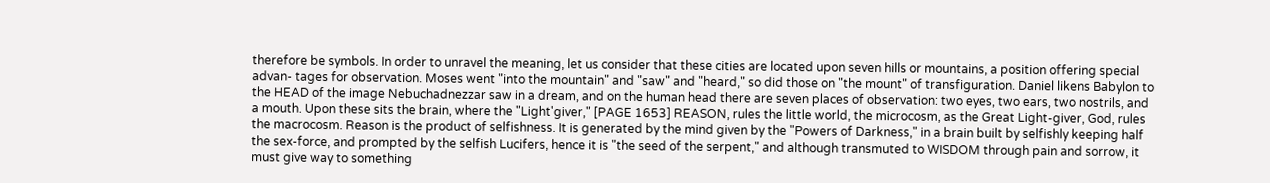therefore be symbols. In order to unravel the meaning, let us consider that these cities are located upon seven hills or mountains, a position offering special advan- tages for observation. Moses went "into the mountain" and "saw" and "heard," so did those on "the mount" of transfiguration. Daniel likens Babylon to the HEAD of the image Nebuchadnezzar saw in a dream, and on the human head there are seven places of observation: two eyes, two ears, two nostrils, and a mouth. Upon these sits the brain, where the "Light'giver," [PAGE 1653] REASON, rules the little world, the microcosm, as the Great Light-giver, God, rules the macrocosm. Reason is the product of selfishness. It is generated by the mind given by the "Powers of Darkness," in a brain built by selfishly keeping half the sex-force, and prompted by the selfish Lucifers, hence it is "the seed of the serpent," and although transmuted to WISDOM through pain and sorrow, it must give way to something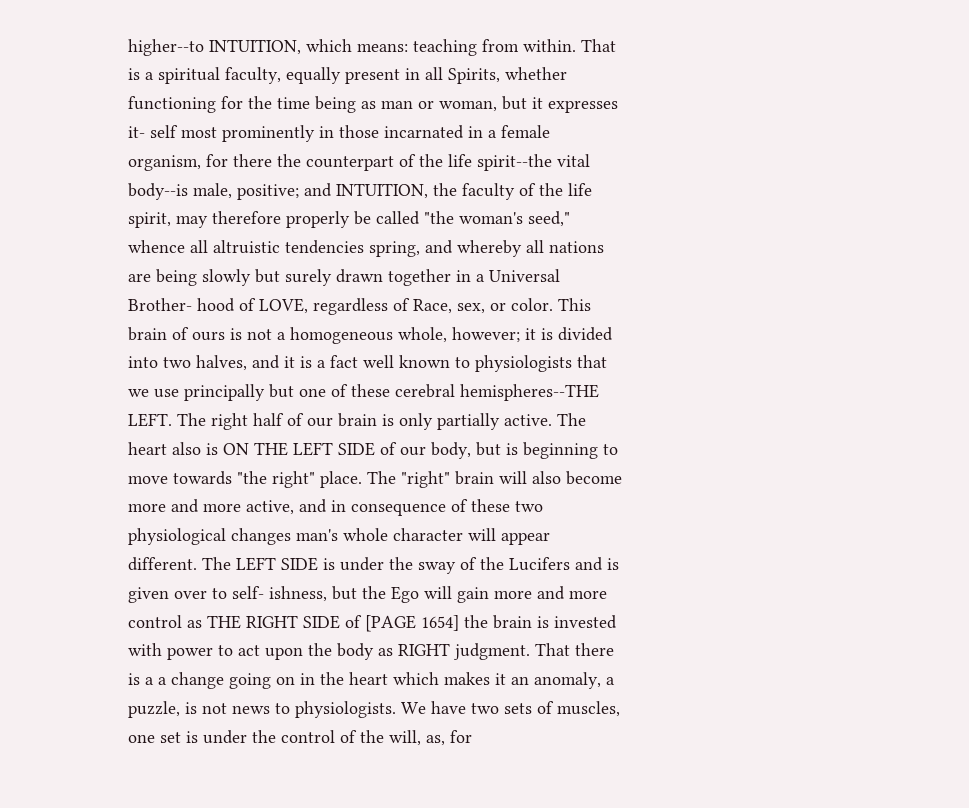higher--to INTUITION, which means: teaching from within. That is a spiritual faculty, equally present in all Spirits, whether functioning for the time being as man or woman, but it expresses it- self most prominently in those incarnated in a female organism, for there the counterpart of the life spirit--the vital body--is male, positive; and INTUITION, the faculty of the life spirit, may therefore properly be called "the woman's seed," whence all altruistic tendencies spring, and whereby all nations are being slowly but surely drawn together in a Universal Brother- hood of LOVE, regardless of Race, sex, or color. This brain of ours is not a homogeneous whole, however; it is divided into two halves, and it is a fact well known to physiologists that we use principally but one of these cerebral hemispheres--THE LEFT. The right half of our brain is only partially active. The heart also is ON THE LEFT SIDE of our body, but is beginning to move towards "the right" place. The "right" brain will also become more and more active, and in consequence of these two physiological changes man's whole character will appear different. The LEFT SIDE is under the sway of the Lucifers and is given over to self- ishness, but the Ego will gain more and more control as THE RIGHT SIDE of [PAGE 1654] the brain is invested with power to act upon the body as RIGHT judgment. That there is a a change going on in the heart which makes it an anomaly, a puzzle, is not news to physiologists. We have two sets of muscles, one set is under the control of the will, as, for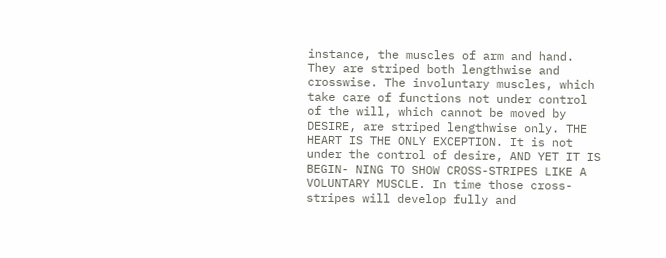instance, the muscles of arm and hand. They are striped both lengthwise and crosswise. The involuntary muscles, which take care of functions not under control of the will, which cannot be moved by DESIRE, are striped lengthwise only. THE HEART IS THE ONLY EXCEPTION. It is not under the control of desire, AND YET IT IS BEGIN- NING TO SHOW CROSS-STRIPES LIKE A VOLUNTARY MUSCLE. In time those cross-stripes will develop fully and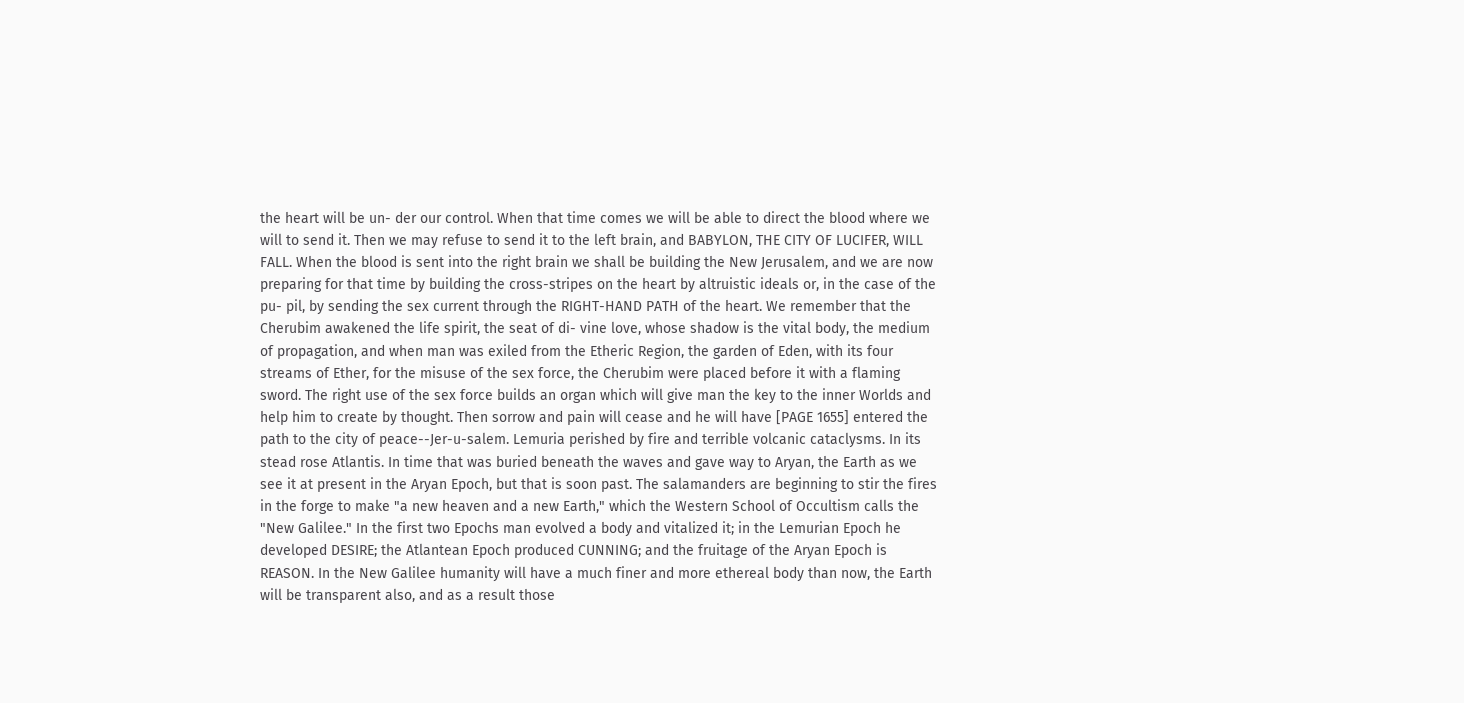the heart will be un- der our control. When that time comes we will be able to direct the blood where we will to send it. Then we may refuse to send it to the left brain, and BABYLON, THE CITY OF LUCIFER, WILL FALL. When the blood is sent into the right brain we shall be building the New Jerusalem, and we are now preparing for that time by building the cross-stripes on the heart by altruistic ideals or, in the case of the pu- pil, by sending the sex current through the RIGHT-HAND PATH of the heart. We remember that the Cherubim awakened the life spirit, the seat of di- vine love, whose shadow is the vital body, the medium of propagation, and when man was exiled from the Etheric Region, the garden of Eden, with its four streams of Ether, for the misuse of the sex force, the Cherubim were placed before it with a flaming sword. The right use of the sex force builds an organ which will give man the key to the inner Worlds and help him to create by thought. Then sorrow and pain will cease and he will have [PAGE 1655] entered the path to the city of peace--Jer-u-salem. Lemuria perished by fire and terrible volcanic cataclysms. In its stead rose Atlantis. In time that was buried beneath the waves and gave way to Aryan, the Earth as we see it at present in the Aryan Epoch, but that is soon past. The salamanders are beginning to stir the fires in the forge to make "a new heaven and a new Earth," which the Western School of Occultism calls the "New Galilee." In the first two Epochs man evolved a body and vitalized it; in the Lemurian Epoch he developed DESIRE; the Atlantean Epoch produced CUNNING; and the fruitage of the Aryan Epoch is REASON. In the New Galilee humanity will have a much finer and more ethereal body than now, the Earth will be transparent also, and as a result those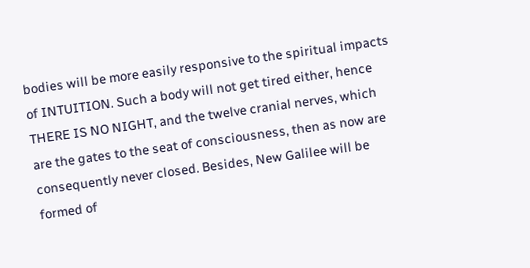bodies will be more easily responsive to the spiritual impacts of INTUITION. Such a body will not get tired either, hence THERE IS NO NIGHT, and the twelve cranial nerves, which are the gates to the seat of consciousness, then as now are consequently never closed. Besides, New Galilee will be formed of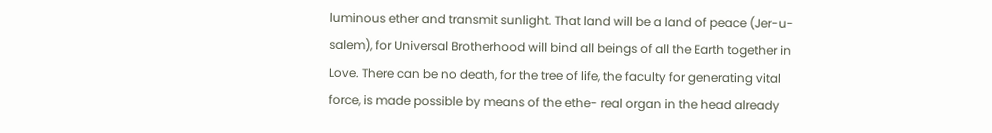luminous ether and transmit sunlight. That land will be a land of peace (Jer-u-salem), for Universal Brotherhood will bind all beings of all the Earth together in Love. There can be no death, for the tree of life, the faculty for generating vital force, is made possible by means of the ethe- real organ in the head already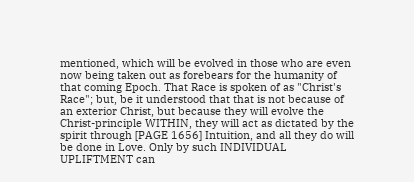mentioned, which will be evolved in those who are even now being taken out as forebears for the humanity of that coming Epoch. That Race is spoken of as "Christ's Race"; but, be it understood that that is not because of an exterior Christ, but because they will evolve the Christ-principle WITHIN, they will act as dictated by the spirit through [PAGE 1656] Intuition, and all they do will be done in Love. Only by such INDIVIDUAL UPLIFTMENT can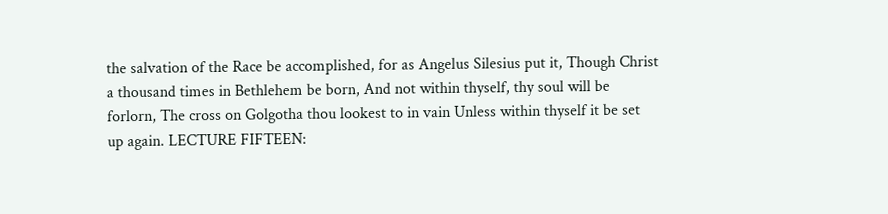the salvation of the Race be accomplished, for as Angelus Silesius put it, Though Christ a thousand times in Bethlehem be born, And not within thyself, thy soul will be forlorn, The cross on Golgotha thou lookest to in vain Unless within thyself it be set up again. LECTURE FIFTEEN: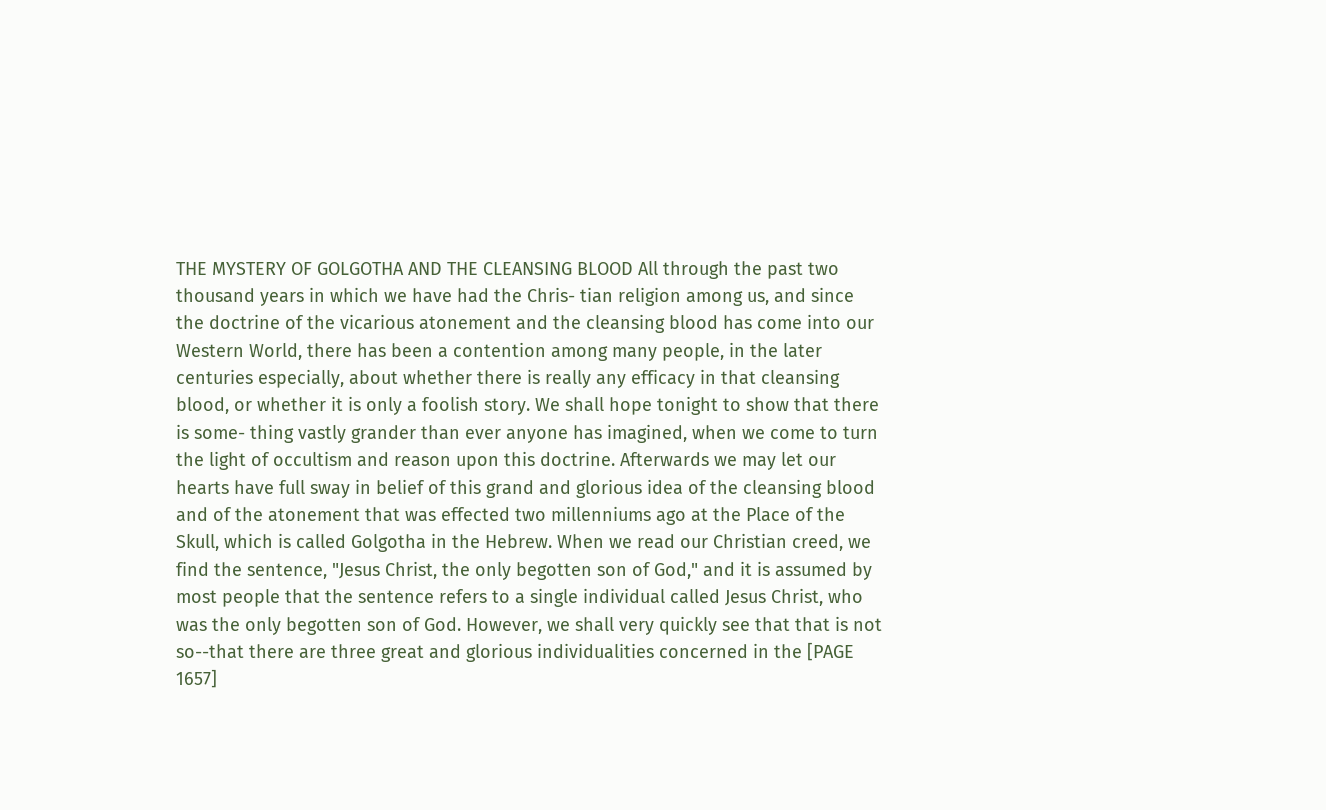THE MYSTERY OF GOLGOTHA AND THE CLEANSING BLOOD All through the past two thousand years in which we have had the Chris- tian religion among us, and since the doctrine of the vicarious atonement and the cleansing blood has come into our Western World, there has been a contention among many people, in the later centuries especially, about whether there is really any efficacy in that cleansing blood, or whether it is only a foolish story. We shall hope tonight to show that there is some- thing vastly grander than ever anyone has imagined, when we come to turn the light of occultism and reason upon this doctrine. Afterwards we may let our hearts have full sway in belief of this grand and glorious idea of the cleansing blood and of the atonement that was effected two millenniums ago at the Place of the Skull, which is called Golgotha in the Hebrew. When we read our Christian creed, we find the sentence, "Jesus Christ, the only begotten son of God," and it is assumed by most people that the sentence refers to a single individual called Jesus Christ, who was the only begotten son of God. However, we shall very quickly see that that is not so--that there are three great and glorious individualities concerned in the [PAGE 1657]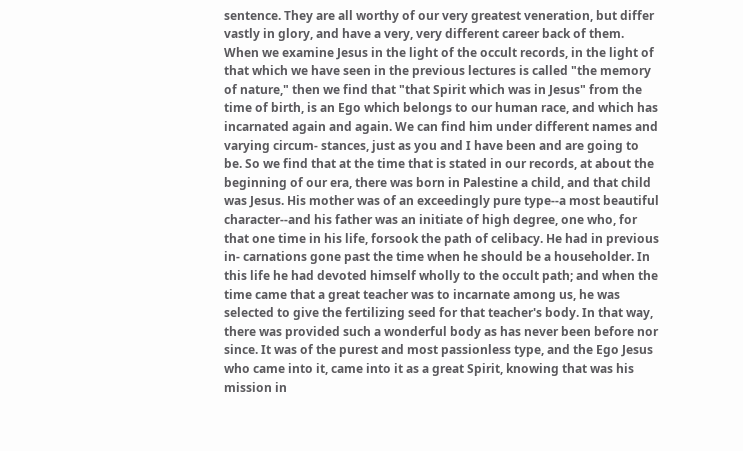sentence. They are all worthy of our very greatest veneration, but differ vastly in glory, and have a very, very different career back of them. When we examine Jesus in the light of the occult records, in the light of that which we have seen in the previous lectures is called "the memory of nature," then we find that "that Spirit which was in Jesus" from the time of birth, is an Ego which belongs to our human race, and which has incarnated again and again. We can find him under different names and varying circum- stances, just as you and I have been and are going to be. So we find that at the time that is stated in our records, at about the beginning of our era, there was born in Palestine a child, and that child was Jesus. His mother was of an exceedingly pure type--a most beautiful character--and his father was an initiate of high degree, one who, for that one time in his life, forsook the path of celibacy. He had in previous in- carnations gone past the time when he should be a householder. In this life he had devoted himself wholly to the occult path; and when the time came that a great teacher was to incarnate among us, he was selected to give the fertilizing seed for that teacher's body. In that way, there was provided such a wonderful body as has never been before nor since. It was of the purest and most passionless type, and the Ego Jesus who came into it, came into it as a great Spirit, knowing that was his mission in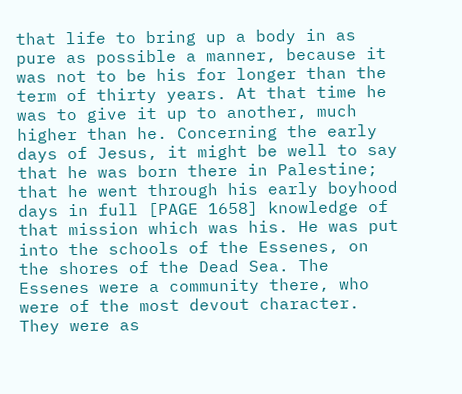that life to bring up a body in as pure as possible a manner, because it was not to be his for longer than the term of thirty years. At that time he was to give it up to another, much higher than he. Concerning the early days of Jesus, it might be well to say that he was born there in Palestine; that he went through his early boyhood days in full [PAGE 1658] knowledge of that mission which was his. He was put into the schools of the Essenes, on the shores of the Dead Sea. The Essenes were a community there, who were of the most devout character. They were as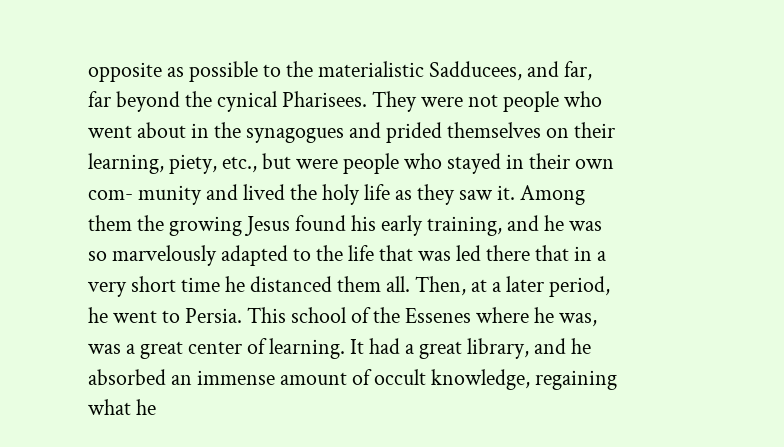opposite as possible to the materialistic Sadducees, and far, far beyond the cynical Pharisees. They were not people who went about in the synagogues and prided themselves on their learning, piety, etc., but were people who stayed in their own com- munity and lived the holy life as they saw it. Among them the growing Jesus found his early training, and he was so marvelously adapted to the life that was led there that in a very short time he distanced them all. Then, at a later period, he went to Persia. This school of the Essenes where he was, was a great center of learning. It had a great library, and he absorbed an immense amount of occult knowledge, regaining what he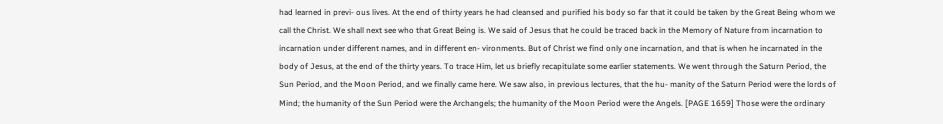had learned in previ- ous lives. At the end of thirty years he had cleansed and purified his body so far that it could be taken by the Great Being whom we call the Christ. We shall next see who that Great Being is. We said of Jesus that he could be traced back in the Memory of Nature from incarnation to incarnation under different names, and in different en- vironments. But of Christ we find only one incarnation, and that is when he incarnated in the body of Jesus, at the end of the thirty years. To trace Him, let us briefly recapitulate some earlier statements. We went through the Saturn Period, the Sun Period, and the Moon Period, and we finally came here. We saw also, in previous lectures, that the hu- manity of the Saturn Period were the lords of Mind; the humanity of the Sun Period were the Archangels; the humanity of the Moon Period were the Angels. [PAGE 1659] Those were the ordinary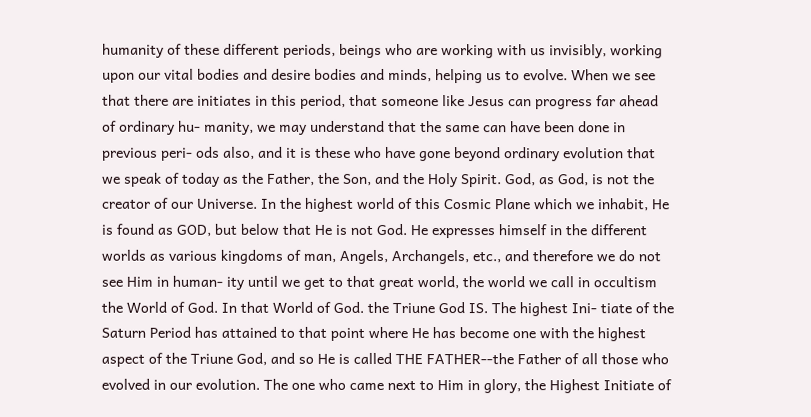humanity of these different periods, beings who are working with us invisibly, working upon our vital bodies and desire bodies and minds, helping us to evolve. When we see that there are initiates in this period, that someone like Jesus can progress far ahead of ordinary hu- manity, we may understand that the same can have been done in previous peri- ods also, and it is these who have gone beyond ordinary evolution that we speak of today as the Father, the Son, and the Holy Spirit. God, as God, is not the creator of our Universe. In the highest world of this Cosmic Plane which we inhabit, He is found as GOD, but below that He is not God. He expresses himself in the different worlds as various kingdoms of man, Angels, Archangels, etc., and therefore we do not see Him in human- ity until we get to that great world, the world we call in occultism the World of God. In that World of God. the Triune God IS. The highest Ini- tiate of the Saturn Period has attained to that point where He has become one with the highest aspect of the Triune God, and so He is called THE FATHER--the Father of all those who evolved in our evolution. The one who came next to Him in glory, the Highest Initiate of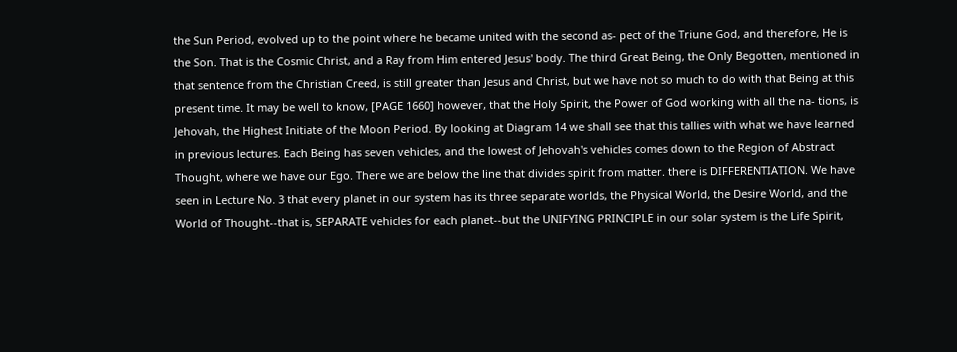the Sun Period, evolved up to the point where he became united with the second as- pect of the Triune God, and therefore, He is the Son. That is the Cosmic Christ, and a Ray from Him entered Jesus' body. The third Great Being, the Only Begotten, mentioned in that sentence from the Christian Creed, is still greater than Jesus and Christ, but we have not so much to do with that Being at this present time. It may be well to know, [PAGE 1660] however, that the Holy Spirit, the Power of God working with all the na- tions, is Jehovah, the Highest Initiate of the Moon Period. By looking at Diagram 14 we shall see that this tallies with what we have learned in previous lectures. Each Being has seven vehicles, and the lowest of Jehovah's vehicles comes down to the Region of Abstract Thought, where we have our Ego. There we are below the line that divides spirit from matter. there is DIFFERENTIATION. We have seen in Lecture No. 3 that every planet in our system has its three separate worlds, the Physical World, the Desire World, and the World of Thought--that is, SEPARATE vehicles for each planet--but the UNIFYING PRINCIPLE in our solar system is the Life Spirit,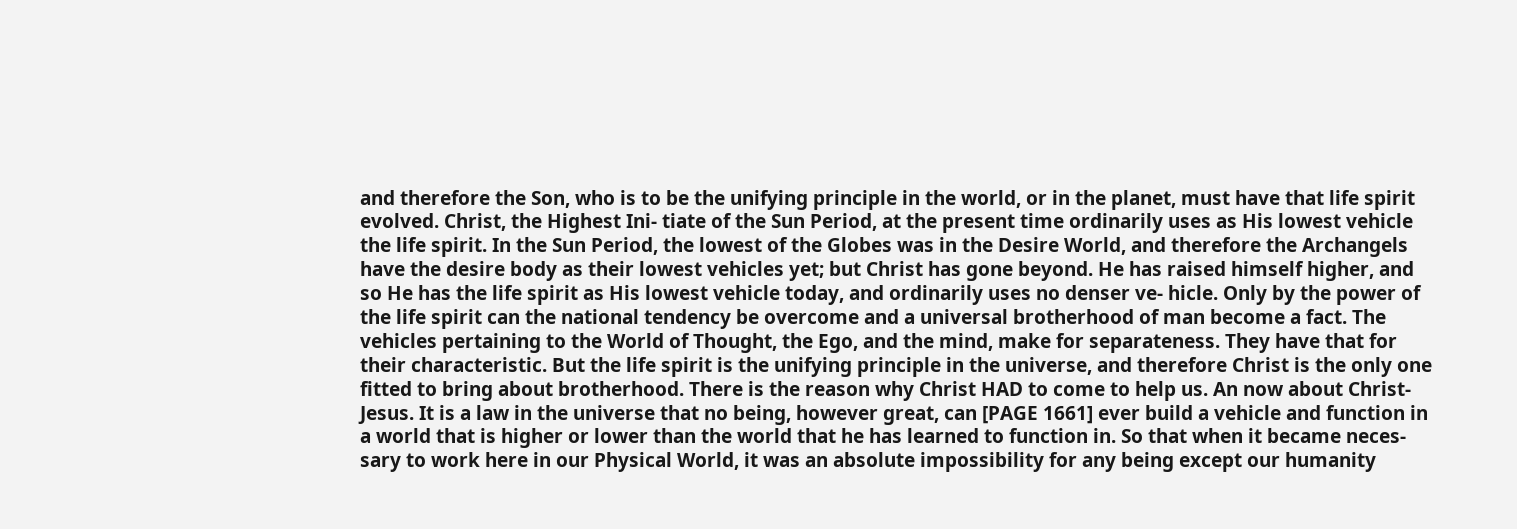and therefore the Son, who is to be the unifying principle in the world, or in the planet, must have that life spirit evolved. Christ, the Highest Ini- tiate of the Sun Period, at the present time ordinarily uses as His lowest vehicle the life spirit. In the Sun Period, the lowest of the Globes was in the Desire World, and therefore the Archangels have the desire body as their lowest vehicles yet; but Christ has gone beyond. He has raised himself higher, and so He has the life spirit as His lowest vehicle today, and ordinarily uses no denser ve- hicle. Only by the power of the life spirit can the national tendency be overcome and a universal brotherhood of man become a fact. The vehicles pertaining to the World of Thought, the Ego, and the mind, make for separateness. They have that for their characteristic. But the life spirit is the unifying principle in the universe, and therefore Christ is the only one fitted to bring about brotherhood. There is the reason why Christ HAD to come to help us. An now about Christ-Jesus. It is a law in the universe that no being, however great, can [PAGE 1661] ever build a vehicle and function in a world that is higher or lower than the world that he has learned to function in. So that when it became neces- sary to work here in our Physical World, it was an absolute impossibility for any being except our humanity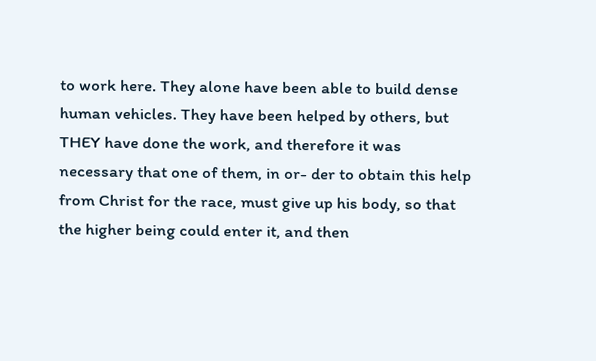to work here. They alone have been able to build dense human vehicles. They have been helped by others, but THEY have done the work, and therefore it was necessary that one of them, in or- der to obtain this help from Christ for the race, must give up his body, so that the higher being could enter it, and then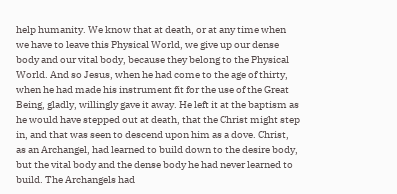help humanity. We know that at death, or at any time when we have to leave this Physical World, we give up our dense body and our vital body, because they belong to the Physical World. And so Jesus, when he had come to the age of thirty, when he had made his instrument fit for the use of the Great Being, gladly, willingly gave it away. He left it at the baptism as he would have stepped out at death, that the Christ might step in, and that was seen to descend upon him as a dove. Christ, as an Archangel, had learned to build down to the desire body, but the vital body and the dense body he had never learned to build. The Archangels had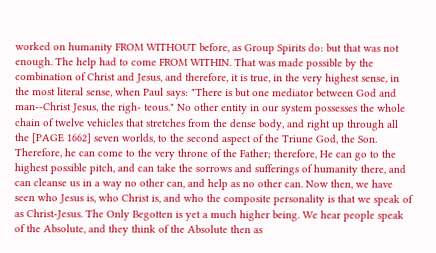worked on humanity FROM WITHOUT before, as Group Spirits do: but that was not enough. The help had to come FROM WITHIN. That was made possible by the combination of Christ and Jesus, and therefore, it is true, in the very highest sense, in the most literal sense, when Paul says: "There is but one mediator between God and man--Christ Jesus, the righ- teous." No other entity in our system possesses the whole chain of twelve vehicles that stretches from the dense body, and right up through all the [PAGE 1662] seven worlds, to the second aspect of the Triune God, the Son. Therefore, he can come to the very throne of the Father; therefore, He can go to the highest possible pitch, and can take the sorrows and sufferings of humanity there, and can cleanse us in a way no other can, and help as no other can. Now then, we have seen who Jesus is, who Christ is, and who the composite personality is that we speak of as Christ-Jesus. The Only Begotten is yet a much higher being. We hear people speak of the Absolute, and they think of the Absolute then as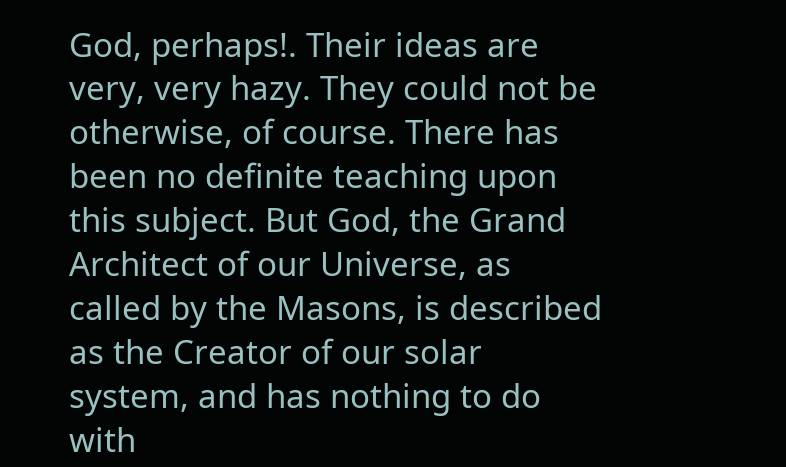God, perhaps!. Their ideas are very, very hazy. They could not be otherwise, of course. There has been no definite teaching upon this subject. But God, the Grand Architect of our Universe, as called by the Masons, is described as the Creator of our solar system, and has nothing to do with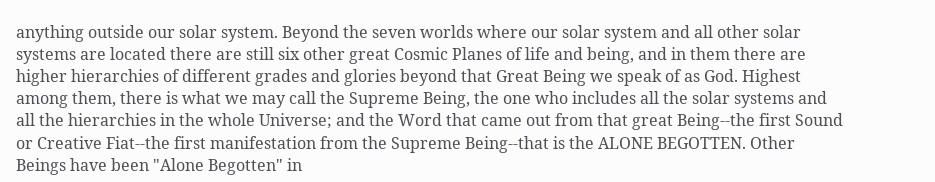anything outside our solar system. Beyond the seven worlds where our solar system and all other solar systems are located there are still six other great Cosmic Planes of life and being, and in them there are higher hierarchies of different grades and glories beyond that Great Being we speak of as God. Highest among them, there is what we may call the Supreme Being, the one who includes all the solar systems and all the hierarchies in the whole Universe; and the Word that came out from that great Being--the first Sound or Creative Fiat--the first manifestation from the Supreme Being--that is the ALONE BEGOTTEN. Other Beings have been "Alone Begotten" in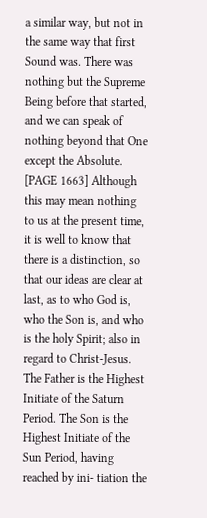a similar way, but not in the same way that first Sound was. There was nothing but the Supreme Being before that started, and we can speak of nothing beyond that One except the Absolute. [PAGE 1663] Although this may mean nothing to us at the present time, it is well to know that there is a distinction, so that our ideas are clear at last, as to who God is, who the Son is, and who is the holy Spirit; also in regard to Christ-Jesus. The Father is the Highest Initiate of the Saturn Period. The Son is the Highest Initiate of the Sun Period, having reached by ini- tiation the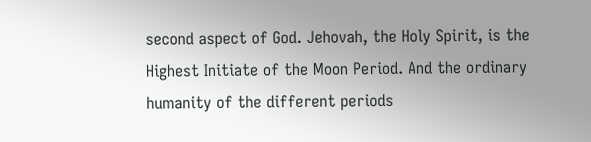second aspect of God. Jehovah, the Holy Spirit, is the Highest Initiate of the Moon Period. And the ordinary humanity of the different periods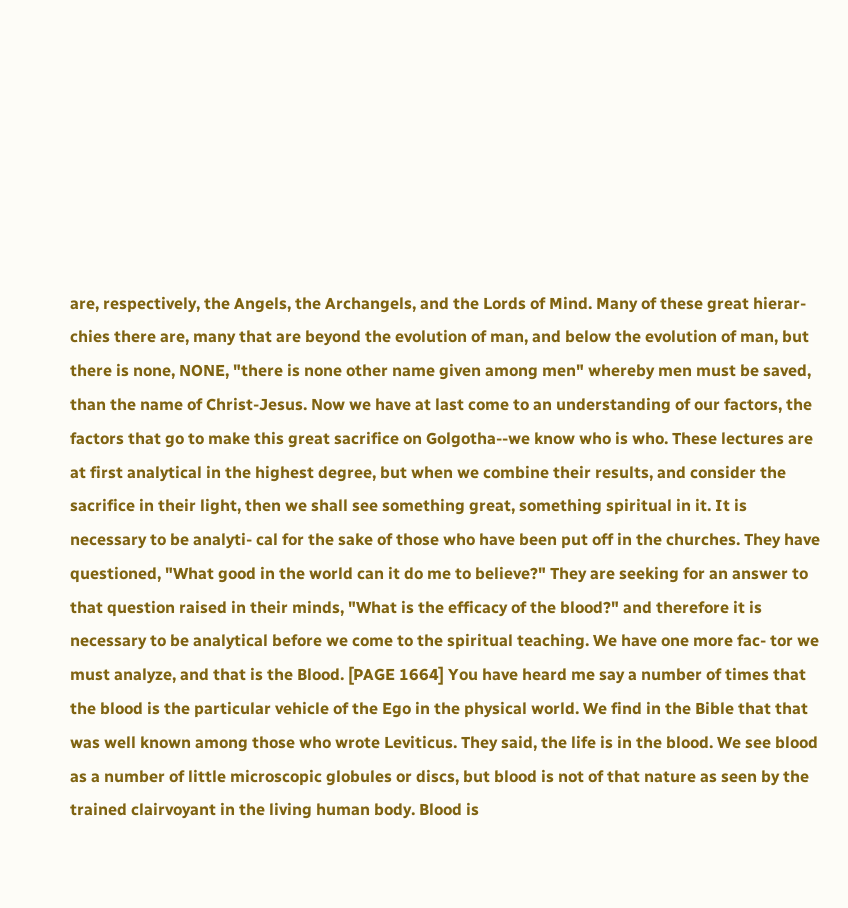are, respectively, the Angels, the Archangels, and the Lords of Mind. Many of these great hierar- chies there are, many that are beyond the evolution of man, and below the evolution of man, but there is none, NONE, "there is none other name given among men" whereby men must be saved, than the name of Christ-Jesus. Now we have at last come to an understanding of our factors, the factors that go to make this great sacrifice on Golgotha--we know who is who. These lectures are at first analytical in the highest degree, but when we combine their results, and consider the sacrifice in their light, then we shall see something great, something spiritual in it. It is necessary to be analyti- cal for the sake of those who have been put off in the churches. They have questioned, "What good in the world can it do me to believe?" They are seeking for an answer to that question raised in their minds, "What is the efficacy of the blood?" and therefore it is necessary to be analytical before we come to the spiritual teaching. We have one more fac- tor we must analyze, and that is the Blood. [PAGE 1664] You have heard me say a number of times that the blood is the particular vehicle of the Ego in the physical world. We find in the Bible that that was well known among those who wrote Leviticus. They said, the life is in the blood. We see blood as a number of little microscopic globules or discs, but blood is not of that nature as seen by the trained clairvoyant in the living human body. Blood is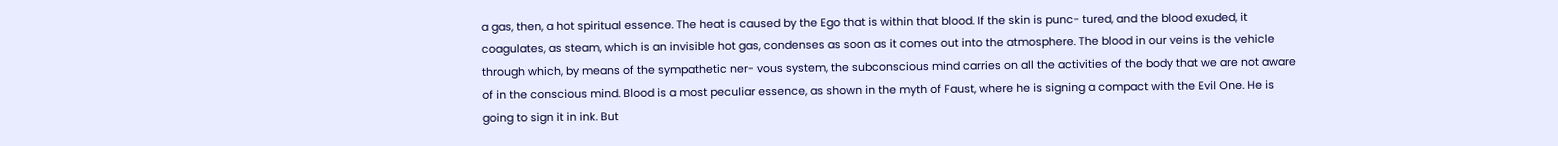a gas, then, a hot spiritual essence. The heat is caused by the Ego that is within that blood. If the skin is punc- tured, and the blood exuded, it coagulates, as steam, which is an invisible hot gas, condenses as soon as it comes out into the atmosphere. The blood in our veins is the vehicle through which, by means of the sympathetic ner- vous system, the subconscious mind carries on all the activities of the body that we are not aware of in the conscious mind. Blood is a most peculiar essence, as shown in the myth of Faust, where he is signing a compact with the Evil One. He is going to sign it in ink. But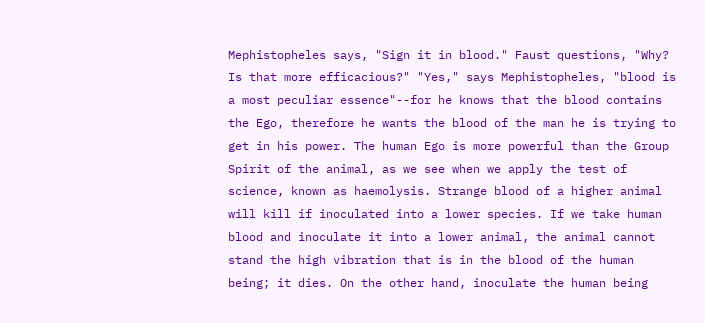Mephistopheles says, "Sign it in blood." Faust questions, "Why? Is that more efficacious?" "Yes," says Mephistopheles, "blood is a most peculiar essence"--for he knows that the blood contains the Ego, therefore he wants the blood of the man he is trying to get in his power. The human Ego is more powerful than the Group Spirit of the animal, as we see when we apply the test of science, known as haemolysis. Strange blood of a higher animal will kill if inoculated into a lower species. If we take human blood and inoculate it into a lower animal, the animal cannot stand the high vibration that is in the blood of the human being; it dies. On the other hand, inoculate the human being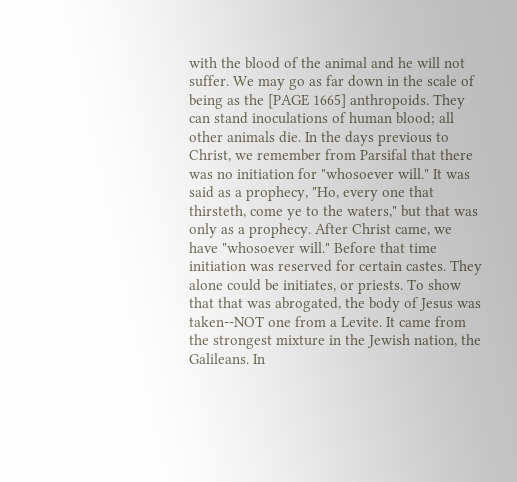with the blood of the animal and he will not suffer. We may go as far down in the scale of being as the [PAGE 1665] anthropoids. They can stand inoculations of human blood; all other animals die. In the days previous to Christ, we remember from Parsifal that there was no initiation for "whosoever will." It was said as a prophecy, "Ho, every one that thirsteth, come ye to the waters," but that was only as a prophecy. After Christ came, we have "whosoever will." Before that time initiation was reserved for certain castes. They alone could be initiates, or priests. To show that that was abrogated, the body of Jesus was taken--NOT one from a Levite. It came from the strongest mixture in the Jewish nation, the Galileans. In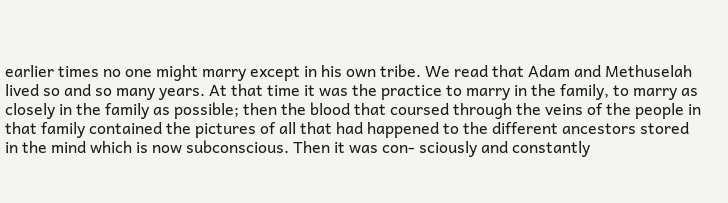earlier times no one might marry except in his own tribe. We read that Adam and Methuselah lived so and so many years. At that time it was the practice to marry in the family, to marry as closely in the family as possible; then the blood that coursed through the veins of the people in that family contained the pictures of all that had happened to the different ancestors stored in the mind which is now subconscious. Then it was con- sciously and constantly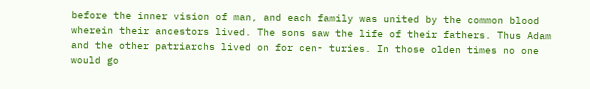before the inner vision of man, and each family was united by the common blood wherein their ancestors lived. The sons saw the life of their fathers. Thus Adam and the other patriarchs lived on for cen- turies. In those olden times no one would go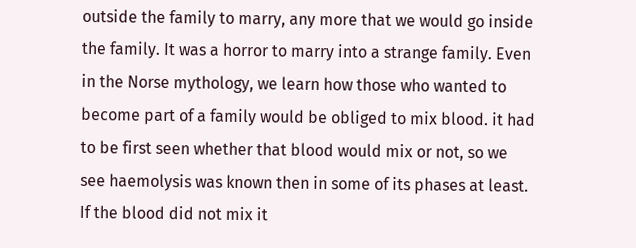outside the family to marry, any more that we would go inside the family. It was a horror to marry into a strange family. Even in the Norse mythology, we learn how those who wanted to become part of a family would be obliged to mix blood. it had to be first seen whether that blood would mix or not, so we see haemolysis was known then in some of its phases at least. If the blood did not mix it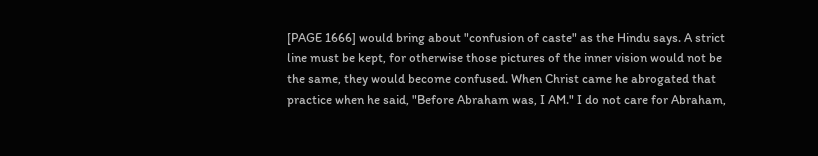[PAGE 1666] would bring about "confusion of caste" as the Hindu says. A strict line must be kept, for otherwise those pictures of the inner vision would not be the same, they would become confused. When Christ came he abrogated that practice when he said, "Before Abraham was, I AM." I do not care for Abraham,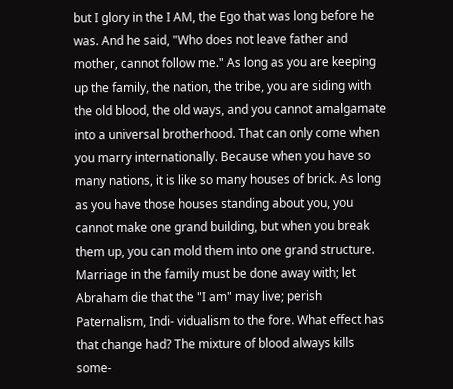but I glory in the I AM, the Ego that was long before he was. And he said, "Who does not leave father and mother, cannot follow me." As long as you are keeping up the family, the nation, the tribe, you are siding with the old blood, the old ways, and you cannot amalgamate into a universal brotherhood. That can only come when you marry internationally. Because when you have so many nations, it is like so many houses of brick. As long as you have those houses standing about you, you cannot make one grand building, but when you break them up, you can mold them into one grand structure. Marriage in the family must be done away with; let Abraham die that the "I am" may live; perish Paternalism, Indi- vidualism to the fore. What effect has that change had? The mixture of blood always kills some-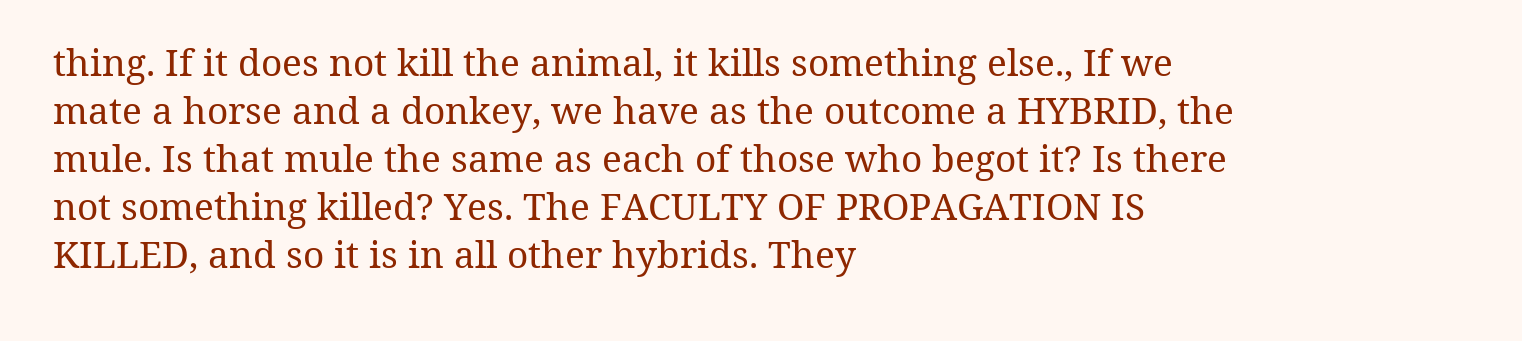thing. If it does not kill the animal, it kills something else., If we mate a horse and a donkey, we have as the outcome a HYBRID, the mule. Is that mule the same as each of those who begot it? Is there not something killed? Yes. The FACULTY OF PROPAGATION IS KILLED, and so it is in all other hybrids. They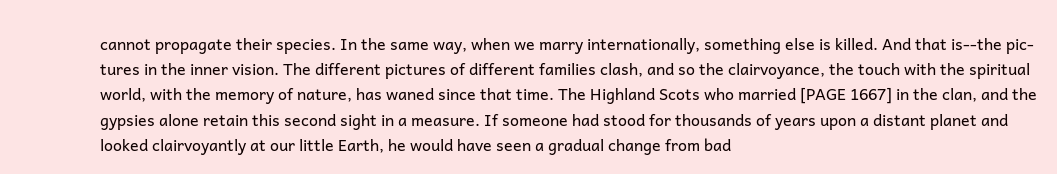cannot propagate their species. In the same way, when we marry internationally, something else is killed. And that is--the pic- tures in the inner vision. The different pictures of different families clash, and so the clairvoyance, the touch with the spiritual world, with the memory of nature, has waned since that time. The Highland Scots who married [PAGE 1667] in the clan, and the gypsies alone retain this second sight in a measure. If someone had stood for thousands of years upon a distant planet and looked clairvoyantly at our little Earth, he would have seen a gradual change from bad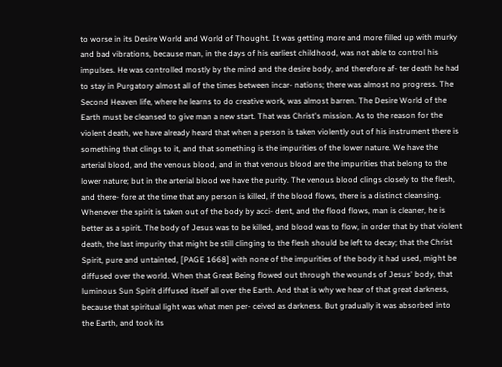to worse in its Desire World and World of Thought. It was getting more and more filled up with murky and bad vibrations, because man, in the days of his earliest childhood, was not able to control his impulses. He was controlled mostly by the mind and the desire body, and therefore af- ter death he had to stay in Purgatory almost all of the times between incar- nations; there was almost no progress. The Second Heaven life, where he learns to do creative work, was almost barren. The Desire World of the Earth must be cleansed to give man a new start. That was Christ's mission. As to the reason for the violent death, we have already heard that when a person is taken violently out of his instrument there is something that clings to it, and that something is the impurities of the lower nature. We have the arterial blood, and the venous blood, and in that venous blood are the impurities that belong to the lower nature; but in the arterial blood we have the purity. The venous blood clings closely to the flesh, and there- fore at the time that any person is killed, if the blood flows, there is a distinct cleansing. Whenever the spirit is taken out of the body by acci- dent, and the flood flows, man is cleaner, he is better as a spirit. The body of Jesus was to be killed, and blood was to flow, in order that by that violent death, the last impurity that might be still clinging to the flesh should be left to decay; that the Christ Spirit, pure and untainted, [PAGE 1668] with none of the impurities of the body it had used, might be diffused over the world. When that Great Being flowed out through the wounds of Jesus' body, that luminous Sun Spirit diffused itself all over the Earth. And that is why we hear of that great darkness, because that spiritual light was what men per- ceived as darkness. But gradually it was absorbed into the Earth, and took its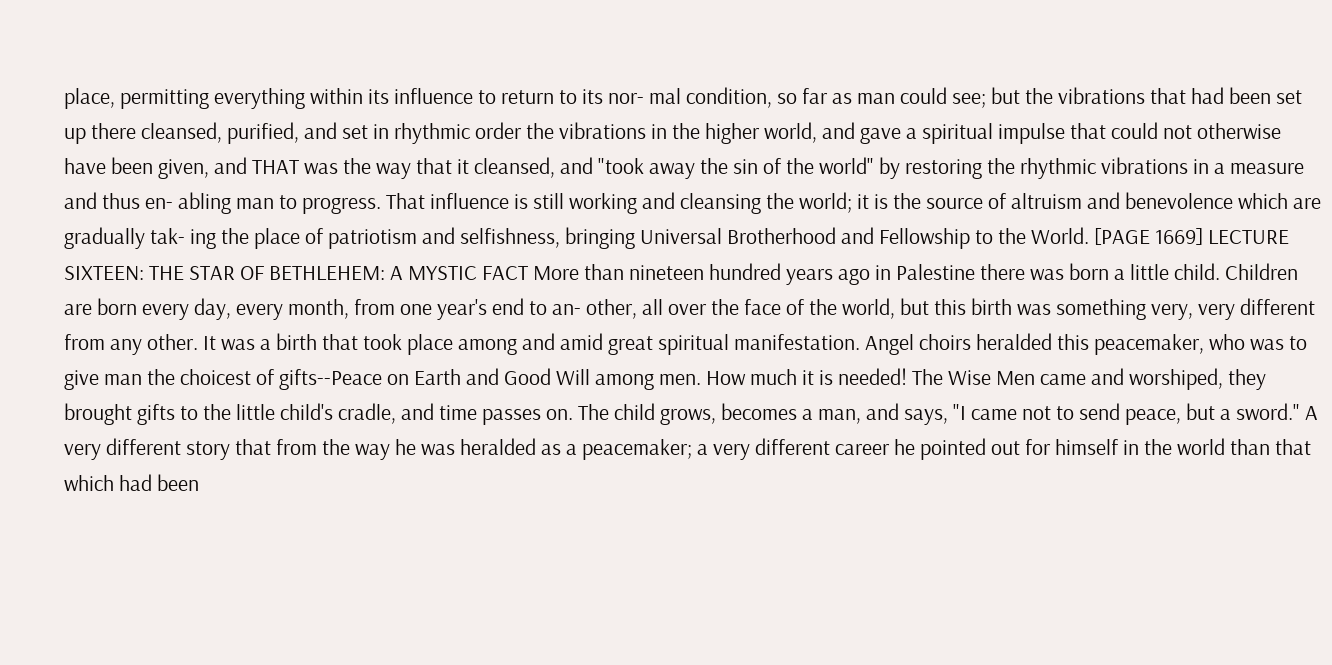place, permitting everything within its influence to return to its nor- mal condition, so far as man could see; but the vibrations that had been set up there cleansed, purified, and set in rhythmic order the vibrations in the higher world, and gave a spiritual impulse that could not otherwise have been given, and THAT was the way that it cleansed, and "took away the sin of the world" by restoring the rhythmic vibrations in a measure and thus en- abling man to progress. That influence is still working and cleansing the world; it is the source of altruism and benevolence which are gradually tak- ing the place of patriotism and selfishness, bringing Universal Brotherhood and Fellowship to the World. [PAGE 1669] LECTURE SIXTEEN: THE STAR OF BETHLEHEM: A MYSTIC FACT More than nineteen hundred years ago in Palestine there was born a little child. Children are born every day, every month, from one year's end to an- other, all over the face of the world, but this birth was something very, very different from any other. It was a birth that took place among and amid great spiritual manifestation. Angel choirs heralded this peacemaker, who was to give man the choicest of gifts--Peace on Earth and Good Will among men. How much it is needed! The Wise Men came and worshiped, they brought gifts to the little child's cradle, and time passes on. The child grows, becomes a man, and says, "I came not to send peace, but a sword." A very different story that from the way he was heralded as a peacemaker; a very different career he pointed out for himself in the world than that which had been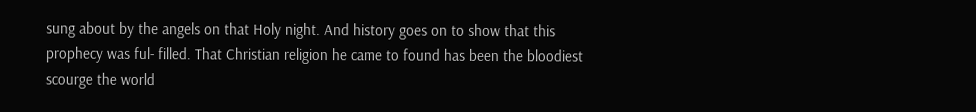sung about by the angels on that Holy night. And history goes on to show that this prophecy was ful- filled. That Christian religion he came to found has been the bloodiest scourge the world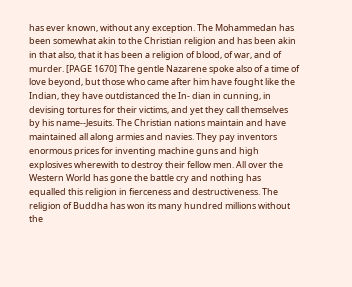has ever known, without any exception. The Mohammedan has been somewhat akin to the Christian religion and has been akin in that also, that it has been a religion of blood, of war, and of murder. [PAGE 1670] The gentle Nazarene spoke also of a time of love beyond, but those who came after him have fought like the Indian, they have outdistanced the In- dian in cunning, in devising tortures for their victims, and yet they call themselves by his name--Jesuits. The Christian nations maintain and have maintained all along armies and navies. They pay inventors enormous prices for inventing machine guns and high explosives wherewith to destroy their fellow men. All over the Western World has gone the battle cry and nothing has equalled this religion in fierceness and destructiveness. The religion of Buddha has won its many hundred millions without the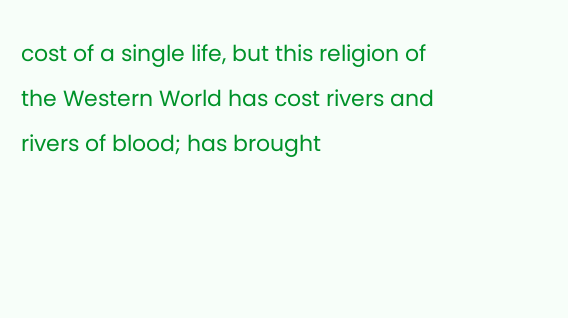cost of a single life, but this religion of the Western World has cost rivers and rivers of blood; has brought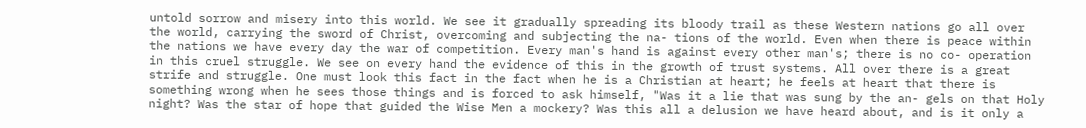untold sorrow and misery into this world. We see it gradually spreading its bloody trail as these Western nations go all over the world, carrying the sword of Christ, overcoming and subjecting the na- tions of the world. Even when there is peace within the nations we have every day the war of competition. Every man's hand is against every other man's; there is no co- operation in this cruel struggle. We see on every hand the evidence of this in the growth of trust systems. All over there is a great strife and struggle. One must look this fact in the fact when he is a Christian at heart; he feels at heart that there is something wrong when he sees those things and is forced to ask himself, "Was it a lie that was sung by the an- gels on that Holy night? Was the star of hope that guided the Wise Men a mockery? Was this all a delusion we have heard about, and is it only a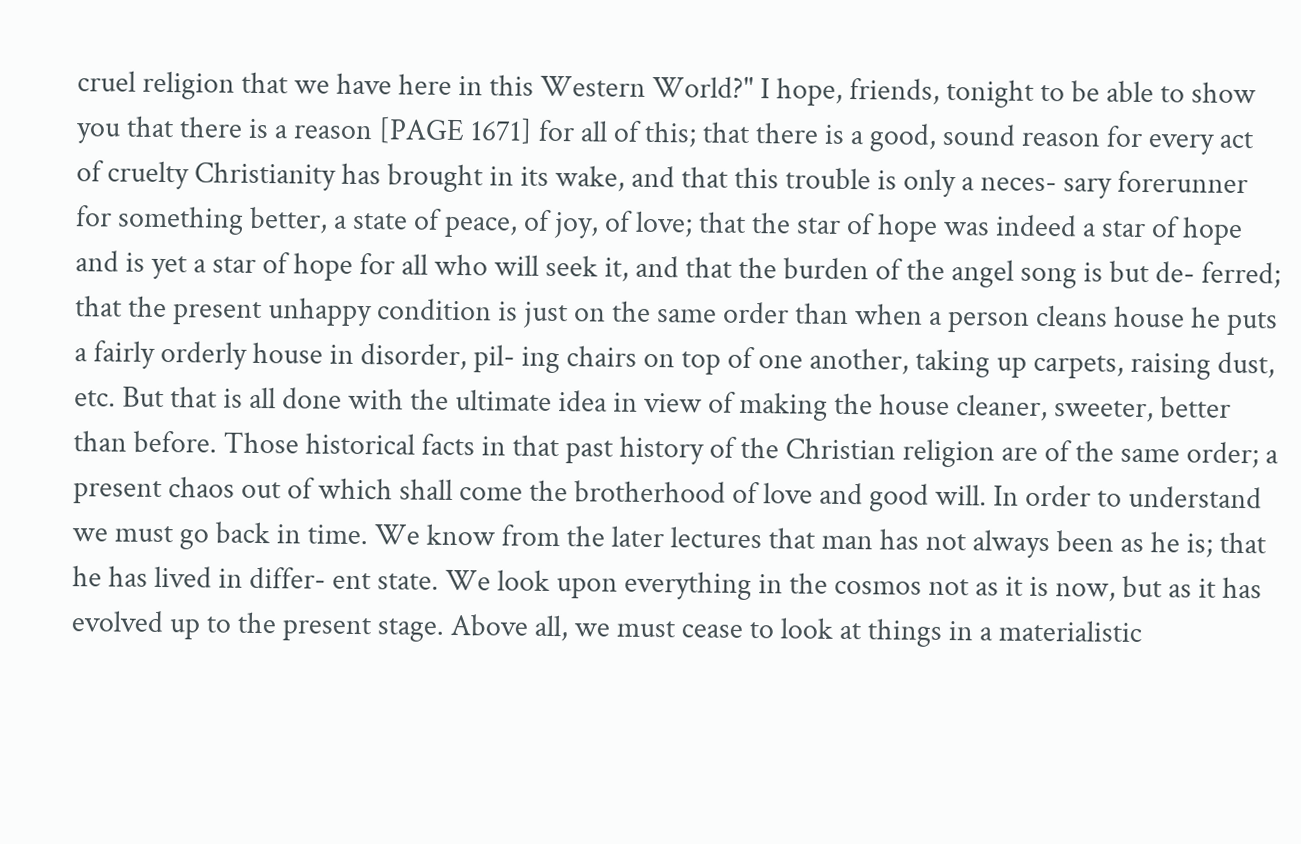cruel religion that we have here in this Western World?" I hope, friends, tonight to be able to show you that there is a reason [PAGE 1671] for all of this; that there is a good, sound reason for every act of cruelty Christianity has brought in its wake, and that this trouble is only a neces- sary forerunner for something better, a state of peace, of joy, of love; that the star of hope was indeed a star of hope and is yet a star of hope for all who will seek it, and that the burden of the angel song is but de- ferred; that the present unhappy condition is just on the same order than when a person cleans house he puts a fairly orderly house in disorder, pil- ing chairs on top of one another, taking up carpets, raising dust, etc. But that is all done with the ultimate idea in view of making the house cleaner, sweeter, better than before. Those historical facts in that past history of the Christian religion are of the same order; a present chaos out of which shall come the brotherhood of love and good will. In order to understand we must go back in time. We know from the later lectures that man has not always been as he is; that he has lived in differ- ent state. We look upon everything in the cosmos not as it is now, but as it has evolved up to the present stage. Above all, we must cease to look at things in a materialistic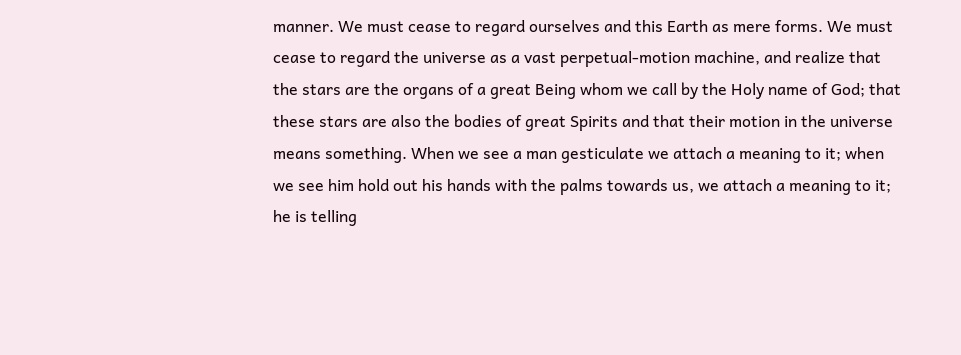manner. We must cease to regard ourselves and this Earth as mere forms. We must cease to regard the universe as a vast perpetual-motion machine, and realize that the stars are the organs of a great Being whom we call by the Holy name of God; that these stars are also the bodies of great Spirits and that their motion in the universe means something. When we see a man gesticulate we attach a meaning to it; when we see him hold out his hands with the palms towards us, we attach a meaning to it; he is telling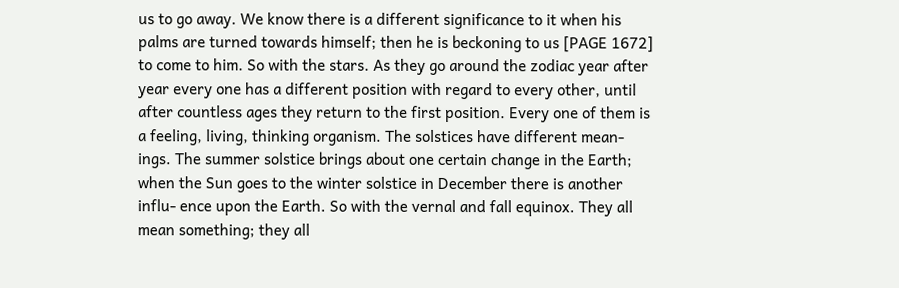us to go away. We know there is a different significance to it when his palms are turned towards himself; then he is beckoning to us [PAGE 1672] to come to him. So with the stars. As they go around the zodiac year after year every one has a different position with regard to every other, until after countless ages they return to the first position. Every one of them is a feeling, living, thinking organism. The solstices have different mean- ings. The summer solstice brings about one certain change in the Earth; when the Sun goes to the winter solstice in December there is another influ- ence upon the Earth. So with the vernal and fall equinox. They all mean something; they all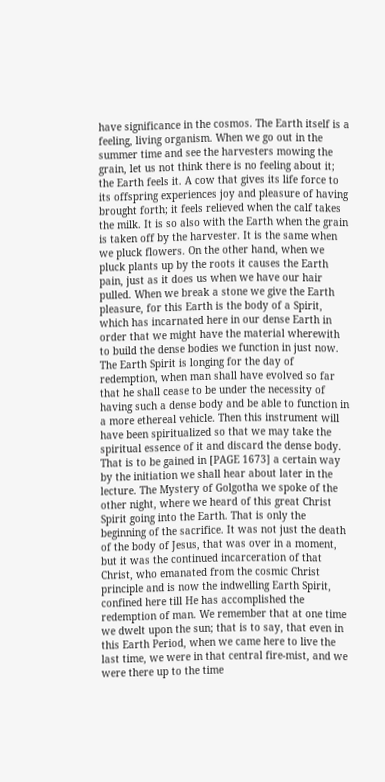have significance in the cosmos. The Earth itself is a feeling, living organism. When we go out in the summer time and see the harvesters mowing the grain, let us not think there is no feeling about it; the Earth feels it. A cow that gives its life force to its offspring experiences joy and pleasure of having brought forth; it feels relieved when the calf takes the milk. It is so also with the Earth when the grain is taken off by the harvester. It is the same when we pluck flowers. On the other hand, when we pluck plants up by the roots it causes the Earth pain, just as it does us when we have our hair pulled. When we break a stone we give the Earth pleasure, for this Earth is the body of a Spirit, which has incarnated here in our dense Earth in order that we might have the material wherewith to build the dense bodies we function in just now. The Earth Spirit is longing for the day of redemption, when man shall have evolved so far that he shall cease to be under the necessity of having such a dense body and be able to function in a more ethereal vehicle. Then this instrument will have been spiritualized so that we may take the spiritual essence of it and discard the dense body. That is to be gained in [PAGE 1673] a certain way by the initiation we shall hear about later in the lecture. The Mystery of Golgotha we spoke of the other night, where we heard of this great Christ Spirit going into the Earth. That is only the beginning of the sacrifice. It was not just the death of the body of Jesus, that was over in a moment, but it was the continued incarceration of that Christ, who emanated from the cosmic Christ principle and is now the indwelling Earth Spirit, confined here till He has accomplished the redemption of man. We remember that at one time we dwelt upon the sun; that is to say, that even in this Earth Period, when we came here to live the last time, we were in that central fire-mist, and we were there up to the time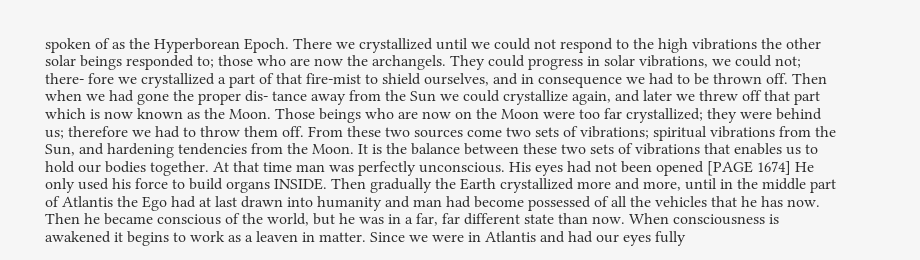spoken of as the Hyperborean Epoch. There we crystallized until we could not respond to the high vibrations the other solar beings responded to; those who are now the archangels. They could progress in solar vibrations, we could not; there- fore we crystallized a part of that fire-mist to shield ourselves, and in consequence we had to be thrown off. Then when we had gone the proper dis- tance away from the Sun we could crystallize again, and later we threw off that part which is now known as the Moon. Those beings who are now on the Moon were too far crystallized; they were behind us; therefore we had to throw them off. From these two sources come two sets of vibrations; spiritual vibrations from the Sun, and hardening tendencies from the Moon. It is the balance between these two sets of vibrations that enables us to hold our bodies together. At that time man was perfectly unconscious. His eyes had not been opened [PAGE 1674] He only used his force to build organs INSIDE. Then gradually the Earth crystallized more and more, until in the middle part of Atlantis the Ego had at last drawn into humanity and man had become possessed of all the vehicles that he has now. Then he became conscious of the world, but he was in a far, far different state than now. When consciousness is awakened it begins to work as a leaven in matter. Since we were in Atlantis and had our eyes fully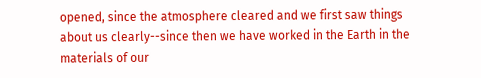opened, since the atmosphere cleared and we first saw things about us clearly--since then we have worked in the Earth in the materials of our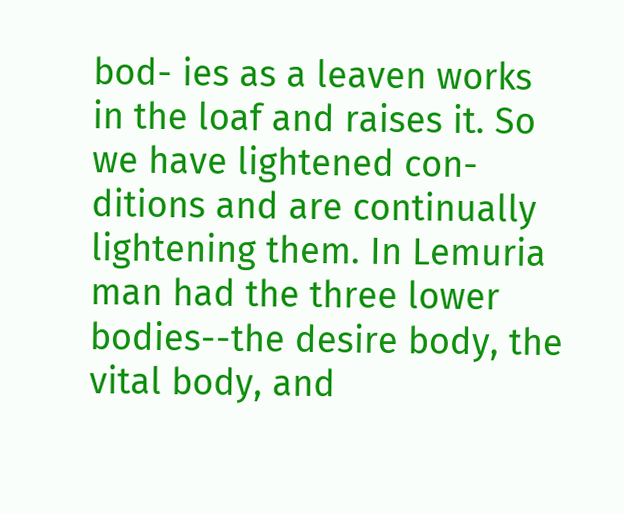bod- ies as a leaven works in the loaf and raises it. So we have lightened con- ditions and are continually lightening them. In Lemuria man had the three lower bodies--the desire body, the vital body, and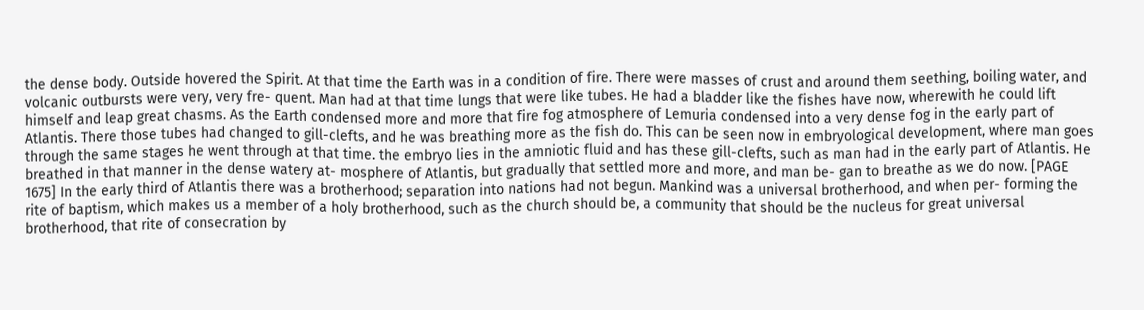the dense body. Outside hovered the Spirit. At that time the Earth was in a condition of fire. There were masses of crust and around them seething, boiling water, and volcanic outbursts were very, very fre- quent. Man had at that time lungs that were like tubes. He had a bladder like the fishes have now, wherewith he could lift himself and leap great chasms. As the Earth condensed more and more that fire fog atmosphere of Lemuria condensed into a very dense fog in the early part of Atlantis. There those tubes had changed to gill-clefts, and he was breathing more as the fish do. This can be seen now in embryological development, where man goes through the same stages he went through at that time. the embryo lies in the amniotic fluid and has these gill-clefts, such as man had in the early part of Atlantis. He breathed in that manner in the dense watery at- mosphere of Atlantis, but gradually that settled more and more, and man be- gan to breathe as we do now. [PAGE 1675] In the early third of Atlantis there was a brotherhood; separation into nations had not begun. Mankind was a universal brotherhood, and when per- forming the rite of baptism, which makes us a member of a holy brotherhood, such as the church should be, a community that should be the nucleus for great universal brotherhood, that rite of consecration by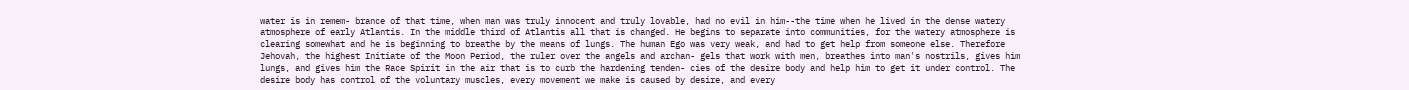water is in remem- brance of that time, when man was truly innocent and truly lovable, had no evil in him--the time when he lived in the dense watery atmosphere of early Atlantis. In the middle third of Atlantis all that is changed. He begins to separate into communities, for the watery atmosphere is clearing somewhat and he is beginning to breathe by the means of lungs. The human Ego was very weak, and had to get help from someone else. Therefore Jehovah, the highest Initiate of the Moon Period, the ruler over the angels and archan- gels that work with men, breathes into man's nostrils, gives him lungs, and gives him the Race Spirit in the air that is to curb the hardening tenden- cies of the desire body and help him to get it under control. The desire body has control of the voluntary muscles, every movement we make is caused by desire, and every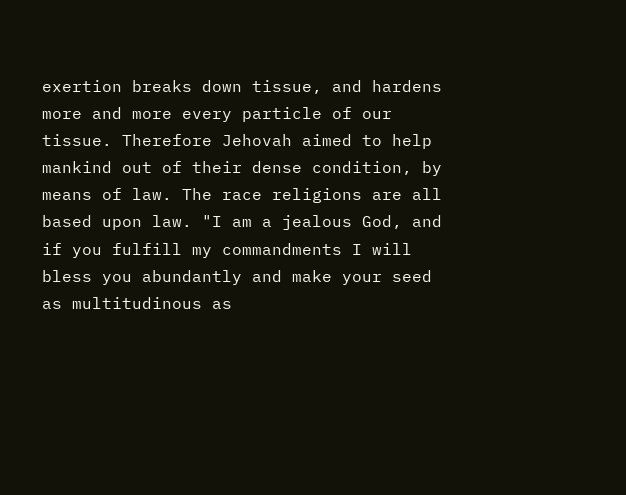exertion breaks down tissue, and hardens more and more every particle of our tissue. Therefore Jehovah aimed to help mankind out of their dense condition, by means of law. The race religions are all based upon law. "I am a jealous God, and if you fulfill my commandments I will bless you abundantly and make your seed as multitudinous as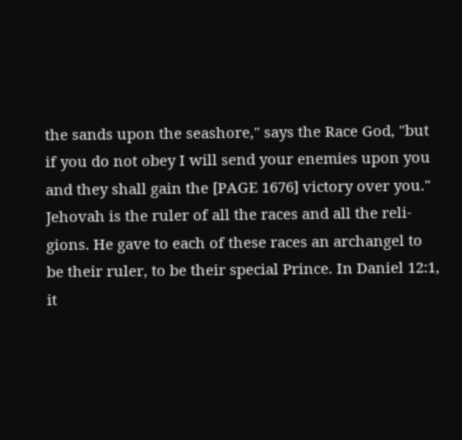the sands upon the seashore," says the Race God, "but if you do not obey I will send your enemies upon you and they shall gain the [PAGE 1676] victory over you." Jehovah is the ruler of all the races and all the reli- gions. He gave to each of these races an archangel to be their ruler, to be their special Prince. In Daniel 12:1, it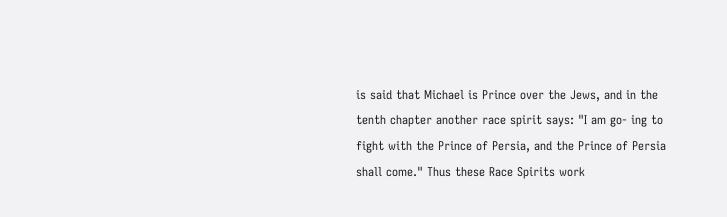is said that Michael is Prince over the Jews, and in the tenth chapter another race spirit says: "I am go- ing to fight with the Prince of Persia, and the Prince of Persia shall come." Thus these Race Spirits work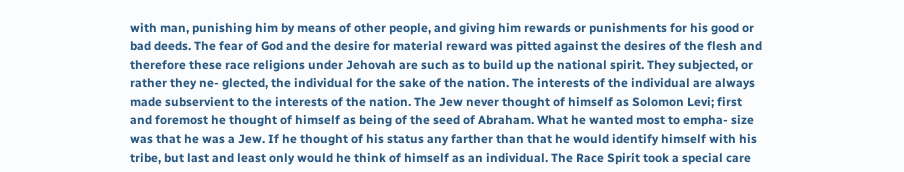with man, punishing him by means of other people, and giving him rewards or punishments for his good or bad deeds. The fear of God and the desire for material reward was pitted against the desires of the flesh and therefore these race religions under Jehovah are such as to build up the national spirit. They subjected, or rather they ne- glected, the individual for the sake of the nation. The interests of the individual are always made subservient to the interests of the nation. The Jew never thought of himself as Solomon Levi; first and foremost he thought of himself as being of the seed of Abraham. What he wanted most to empha- size was that he was a Jew. If he thought of his status any farther than that he would identify himself with his tribe, but last and least only would he think of himself as an individual. The Race Spirit took a special care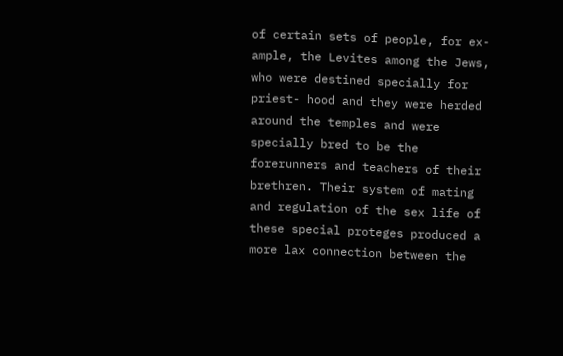of certain sets of people, for ex- ample, the Levites among the Jews, who were destined specially for priest- hood and they were herded around the temples and were specially bred to be the forerunners and teachers of their brethren. Their system of mating and regulation of the sex life of these special proteges produced a more lax connection between the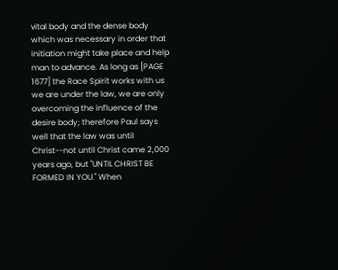vital body and the dense body which was necessary in order that initiation might take place and help man to advance. As long as [PAGE 1677] the Race Spirit works with us we are under the law, we are only overcoming the influence of the desire body; therefore Paul says well that the law was until Christ--not until Christ came 2,000 years ago, but "UNTIL CHRIST BE FORMED IN YOU." When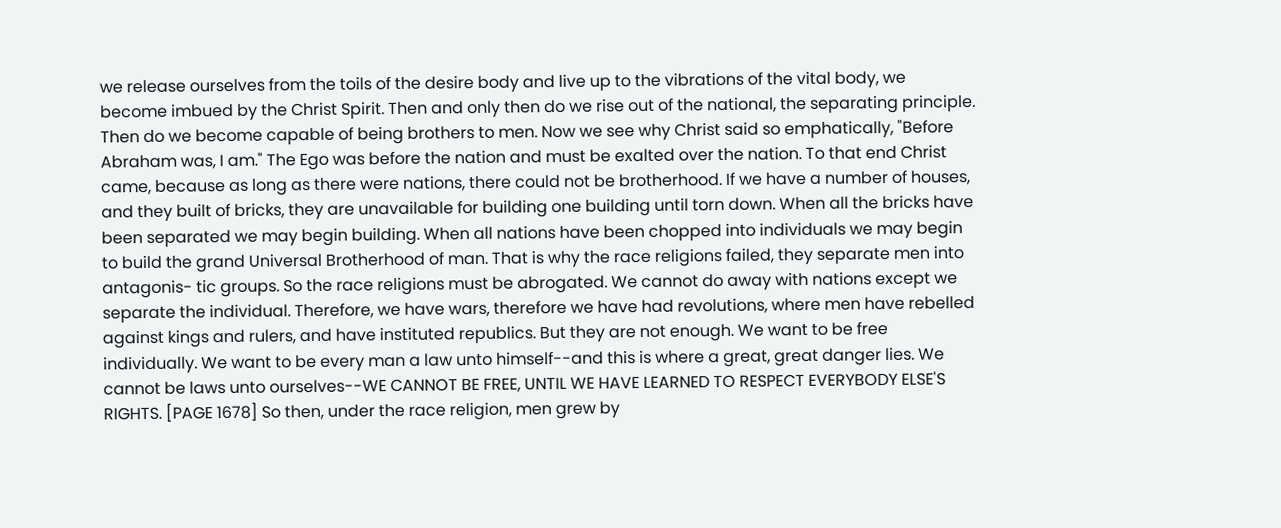we release ourselves from the toils of the desire body and live up to the vibrations of the vital body, we become imbued by the Christ Spirit. Then and only then do we rise out of the national, the separating principle. Then do we become capable of being brothers to men. Now we see why Christ said so emphatically, "Before Abraham was, I am." The Ego was before the nation and must be exalted over the nation. To that end Christ came, because as long as there were nations, there could not be brotherhood. If we have a number of houses, and they built of bricks, they are unavailable for building one building until torn down. When all the bricks have been separated we may begin building. When all nations have been chopped into individuals we may begin to build the grand Universal Brotherhood of man. That is why the race religions failed, they separate men into antagonis- tic groups. So the race religions must be abrogated. We cannot do away with nations except we separate the individual. Therefore, we have wars, therefore we have had revolutions, where men have rebelled against kings and rulers, and have instituted republics. But they are not enough. We want to be free individually. We want to be every man a law unto himself--and this is where a great, great danger lies. We cannot be laws unto ourselves--WE CANNOT BE FREE, UNTIL WE HAVE LEARNED TO RESPECT EVERYBODY ELSE'S RIGHTS. [PAGE 1678] So then, under the race religion, men grew by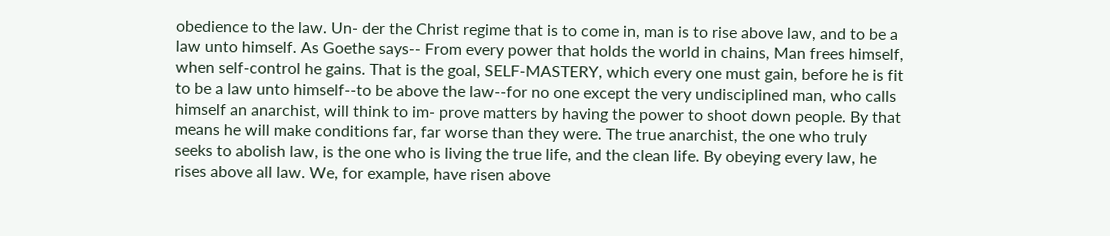obedience to the law. Un- der the Christ regime that is to come in, man is to rise above law, and to be a law unto himself. As Goethe says-- From every power that holds the world in chains, Man frees himself, when self-control he gains. That is the goal, SELF-MASTERY, which every one must gain, before he is fit to be a law unto himself--to be above the law--for no one except the very undisciplined man, who calls himself an anarchist, will think to im- prove matters by having the power to shoot down people. By that means he will make conditions far, far worse than they were. The true anarchist, the one who truly seeks to abolish law, is the one who is living the true life, and the clean life. By obeying every law, he rises above all law. We, for example, have risen above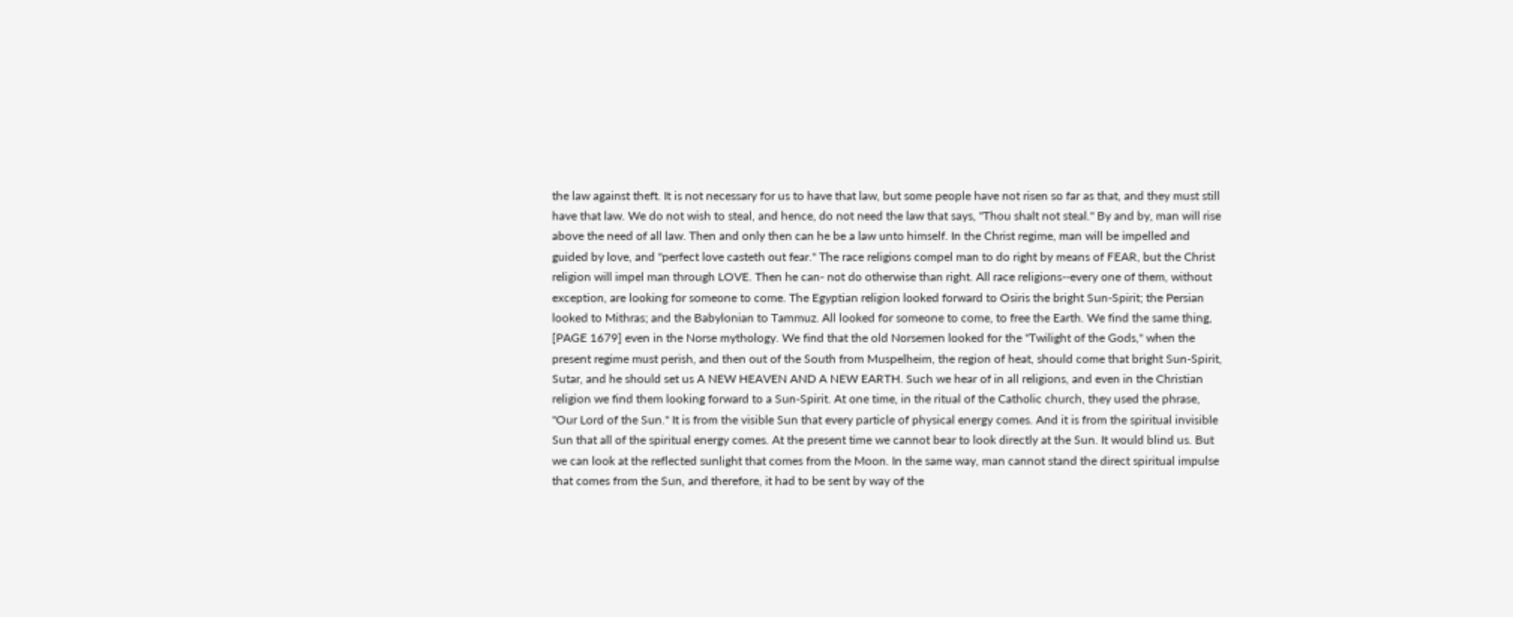the law against theft. It is not necessary for us to have that law, but some people have not risen so far as that, and they must still have that law. We do not wish to steal, and hence, do not need the law that says, "Thou shalt not steal." By and by, man will rise above the need of all law. Then and only then can he be a law unto himself. In the Christ regime, man will be impelled and guided by love, and "perfect love casteth out fear." The race religions compel man to do right by means of FEAR, but the Christ religion will impel man through LOVE. Then he can- not do otherwise than right. All race religions--every one of them, without exception, are looking for someone to come. The Egyptian religion looked forward to Osiris the bright Sun-Spirit; the Persian looked to Mithras; and the Babylonian to Tammuz. All looked for someone to come, to free the Earth. We find the same thing, [PAGE 1679] even in the Norse mythology. We find that the old Norsemen looked for the "Twilight of the Gods," when the present regime must perish, and then out of the South from Muspelheim, the region of heat, should come that bright Sun-Spirit, Sutar, and he should set us A NEW HEAVEN AND A NEW EARTH. Such we hear of in all religions, and even in the Christian religion we find them looking forward to a Sun-Spirit. At one time, in the ritual of the Catholic church, they used the phrase, "Our Lord of the Sun." It is from the visible Sun that every particle of physical energy comes. And it is from the spiritual invisible Sun that all of the spiritual energy comes. At the present time we cannot bear to look directly at the Sun. It would blind us. But we can look at the reflected sunlight that comes from the Moon. In the same way, man cannot stand the direct spiritual impulse that comes from the Sun, and therefore, it had to be sent by way of the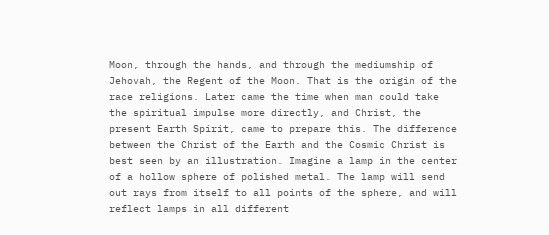Moon, through the hands, and through the mediumship of Jehovah, the Regent of the Moon. That is the origin of the race religions. Later came the time when man could take the spiritual impulse more directly, and Christ, the present Earth Spirit, came to prepare this. The difference between the Christ of the Earth and the Cosmic Christ is best seen by an illustration. Imagine a lamp in the center of a hollow sphere of polished metal. The lamp will send out rays from itself to all points of the sphere, and will reflect lamps in all different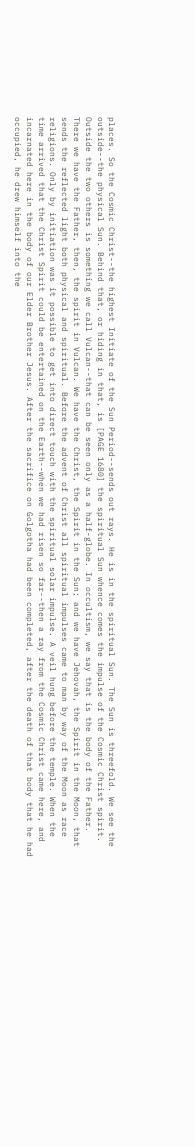places. So the Cosmic Christ--the highest Initiate of the Sun Period--sends out rays. He is in the spiritual Sun. The Sun is threefold. We see the outside--the physical Sun. Behind that, or hiding in that, is [PAGE 1680] the spiritual Sun whence comes the impulse of the Cosmic Christ spirit. Outside the two others is something we call Vulcan--that can be seen only as a half-globe. In occultism, we say that is the body of the Father. There we have the Father, then, the spirit in Vulcan. We have the Christ, the Spirit in the Sun; and we have Jehovah, the Spirit in the Moon, that sends the reflected light both physical and spiritual. Before the advent of Christ all spiritual impulses came to man by way of the Moon as race religions. Only by initiation was it possible to get into direct touch with the spiritual solar impulse. A veil hung before the temple. When the time arrived that the Christ Spirit could be entertained on the Earth--when we had risen so far--then a ray from the Cosmic Christ came here, and incarnated here in the body of our Elder Brother Jesus. After the sacrifice on Golgotha had been completed, after the death of that body that he had occupied, he drew himself into the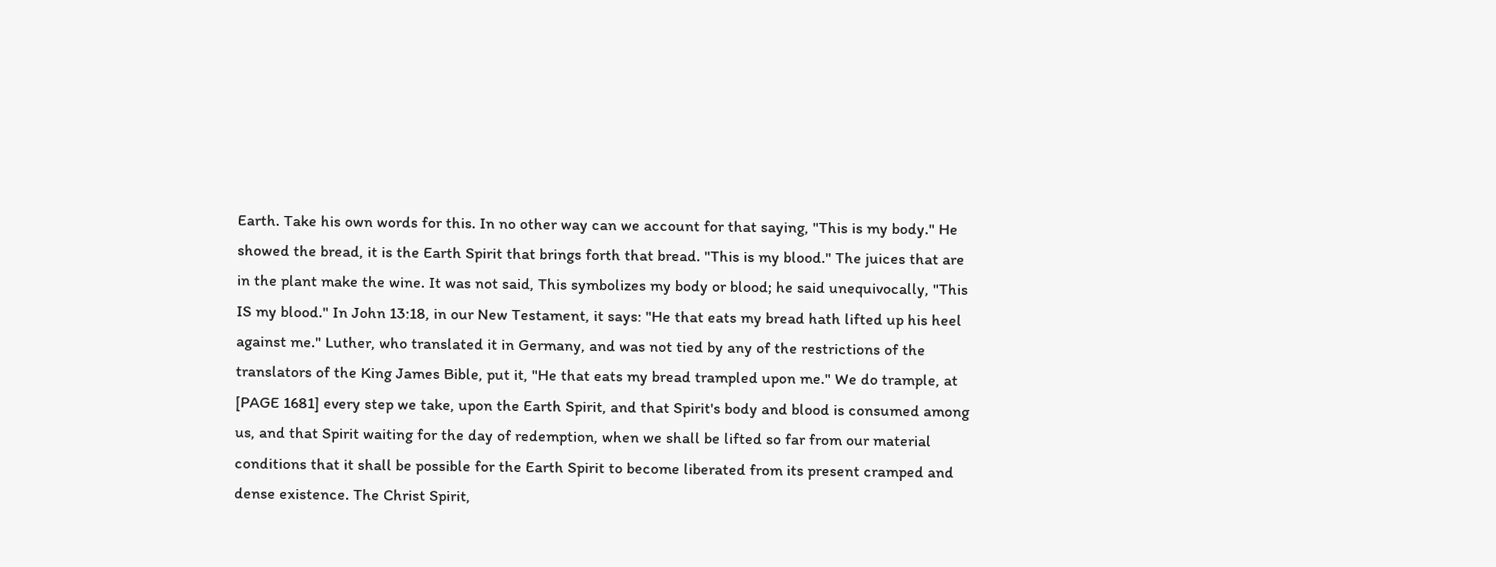Earth. Take his own words for this. In no other way can we account for that saying, "This is my body." He showed the bread, it is the Earth Spirit that brings forth that bread. "This is my blood." The juices that are in the plant make the wine. It was not said, This symbolizes my body or blood; he said unequivocally, "This IS my blood." In John 13:18, in our New Testament, it says: "He that eats my bread hath lifted up his heel against me." Luther, who translated it in Germany, and was not tied by any of the restrictions of the translators of the King James Bible, put it, "He that eats my bread trampled upon me." We do trample, at [PAGE 1681] every step we take, upon the Earth Spirit, and that Spirit's body and blood is consumed among us, and that Spirit waiting for the day of redemption, when we shall be lifted so far from our material conditions that it shall be possible for the Earth Spirit to become liberated from its present cramped and dense existence. The Christ Spirit,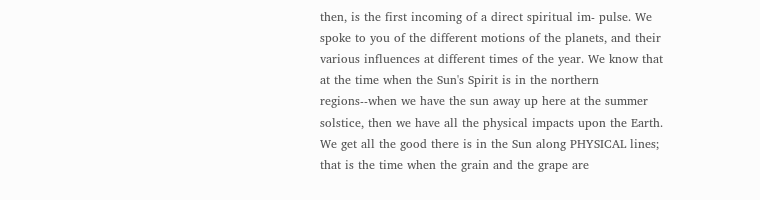then, is the first incoming of a direct spiritual im- pulse. We spoke to you of the different motions of the planets, and their various influences at different times of the year. We know that at the time when the Sun's Spirit is in the northern regions--when we have the sun away up here at the summer solstice, then we have all the physical impacts upon the Earth. We get all the good there is in the Sun along PHYSICAL lines; that is the time when the grain and the grape are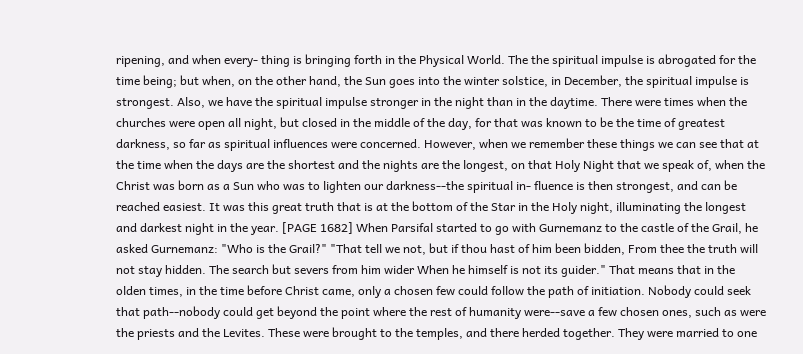ripening, and when every- thing is bringing forth in the Physical World. The the spiritual impulse is abrogated for the time being; but when, on the other hand, the Sun goes into the winter solstice, in December, the spiritual impulse is strongest. Also, we have the spiritual impulse stronger in the night than in the daytime. There were times when the churches were open all night, but closed in the middle of the day, for that was known to be the time of greatest darkness, so far as spiritual influences were concerned. However, when we remember these things we can see that at the time when the days are the shortest and the nights are the longest, on that Holy Night that we speak of, when the Christ was born as a Sun who was to lighten our darkness--the spiritual in- fluence is then strongest, and can be reached easiest. It was this great truth that is at the bottom of the Star in the Holy night, illuminating the longest and darkest night in the year. [PAGE 1682] When Parsifal started to go with Gurnemanz to the castle of the Grail, he asked Gurnemanz: "Who is the Grail?" "That tell we not, but if thou hast of him been bidden, From thee the truth will not stay hidden. The search but severs from him wider When he himself is not its guider." That means that in the olden times, in the time before Christ came, only a chosen few could follow the path of initiation. Nobody could seek that path--nobody could get beyond the point where the rest of humanity were--save a few chosen ones, such as were the priests and the Levites. These were brought to the temples, and there herded together. They were married to one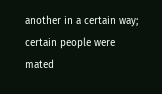another in a certain way; certain people were mated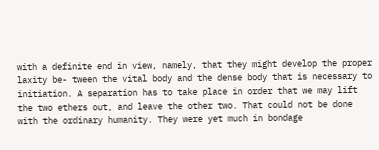with a definite end in view, namely, that they might develop the proper laxity be- tween the vital body and the dense body that is necessary to initiation. A separation has to take place in order that we may lift the two ethers out, and leave the other two. That could not be done with the ordinary humanity. They were yet much in bondage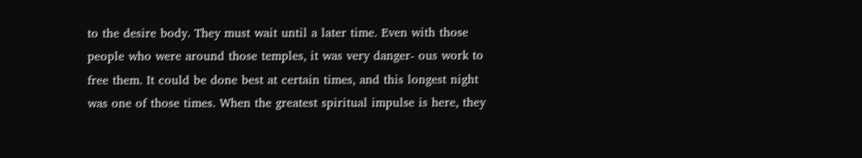to the desire body. They must wait until a later time. Even with those people who were around those temples, it was very danger- ous work to free them. It could be done best at certain times, and this longest night was one of those times. When the greatest spiritual impulse is here, they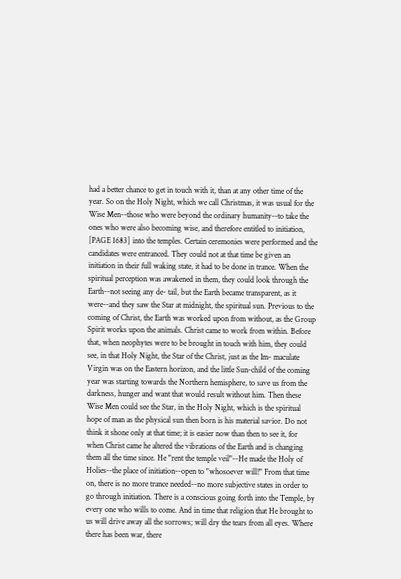had a better chance to get in touch with it, than at any other time of the year. So on the Holy Night, which we call Christmas, it was usual for the Wise Men--those who were beyond the ordinary humanity--to take the ones who were also becoming wise, and therefore entitled to initiation, [PAGE 1683] into the temples. Certain ceremonies were performed and the candidates were entranced. They could not at that time be given an initiation in their full waking state, it had to be done in trance. When the spiritual perception was awakened in them, they could look through the Earth--not seeing any de- tail, but the Earth became transparent, as it were--and they saw the Star at midnight, the spiritual sun. Previous to the coming of Christ, the Earth was worked upon from without, as the Group Spirit works upon the animals. Christ came to work from within. Before that, when neophytes were to be brought in touch with him, they could see, in that Holy Night, the Star of the Christ, just as the Im- maculate Virgin was on the Eastern horizon, and the little Sun-child of the coming year was starting towards the Northern hemisphere, to save us from the darkness, hunger and want that would result without him. Then these Wise Men could see the Star, in the Holy Night, which is the spiritual hope of man as the physical sun then born is his material savior. Do not think it shone only at that time; it is easier now than then to see it, for when Christ came he altered the vibrations of the Earth and is changing them all the time since. He "rent the temple veil"--He made the Holy of Holies--the place of initiation--open to "whosoever will!" From that time on, there is no more trance needed--no more subjective states in order to go through initiation. There is a conscious going forth into the Temple, by every one who wills to come. And in time that religion that He brought to us will drive away all the sorrows; will dry the tears from all eyes. Where there has been war, there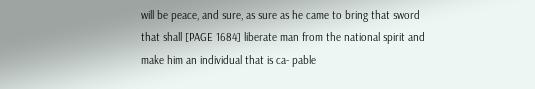will be peace, and sure, as sure as he came to bring that sword that shall [PAGE 1684] liberate man from the national spirit and make him an individual that is ca- pable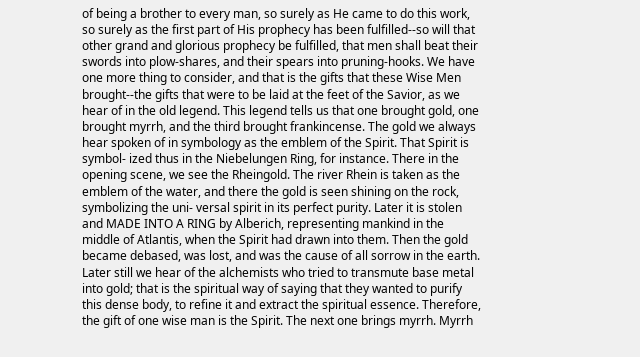of being a brother to every man, so surely as He came to do this work, so surely as the first part of His prophecy has been fulfilled--so will that other grand and glorious prophecy be fulfilled, that men shall beat their swords into plow-shares, and their spears into pruning-hooks. We have one more thing to consider, and that is the gifts that these Wise Men brought--the gifts that were to be laid at the feet of the Savior, as we hear of in the old legend. This legend tells us that one brought gold, one brought myrrh, and the third brought frankincense. The gold we always hear spoken of in symbology as the emblem of the Spirit. That Spirit is symbol- ized thus in the Niebelungen Ring, for instance. There in the opening scene, we see the Rheingold. The river Rhein is taken as the emblem of the water, and there the gold is seen shining on the rock, symbolizing the uni- versal spirit in its perfect purity. Later it is stolen and MADE INTO A RING by Alberich, representing mankind in the middle of Atlantis, when the Spirit had drawn into them. Then the gold became debased, was lost, and was the cause of all sorrow in the earth. Later still we hear of the alchemists who tried to transmute base metal into gold; that is the spiritual way of saying that they wanted to purify this dense body, to refine it and extract the spiritual essence. Therefore, the gift of one wise man is the Spirit. The next one brings myrrh. Myrrh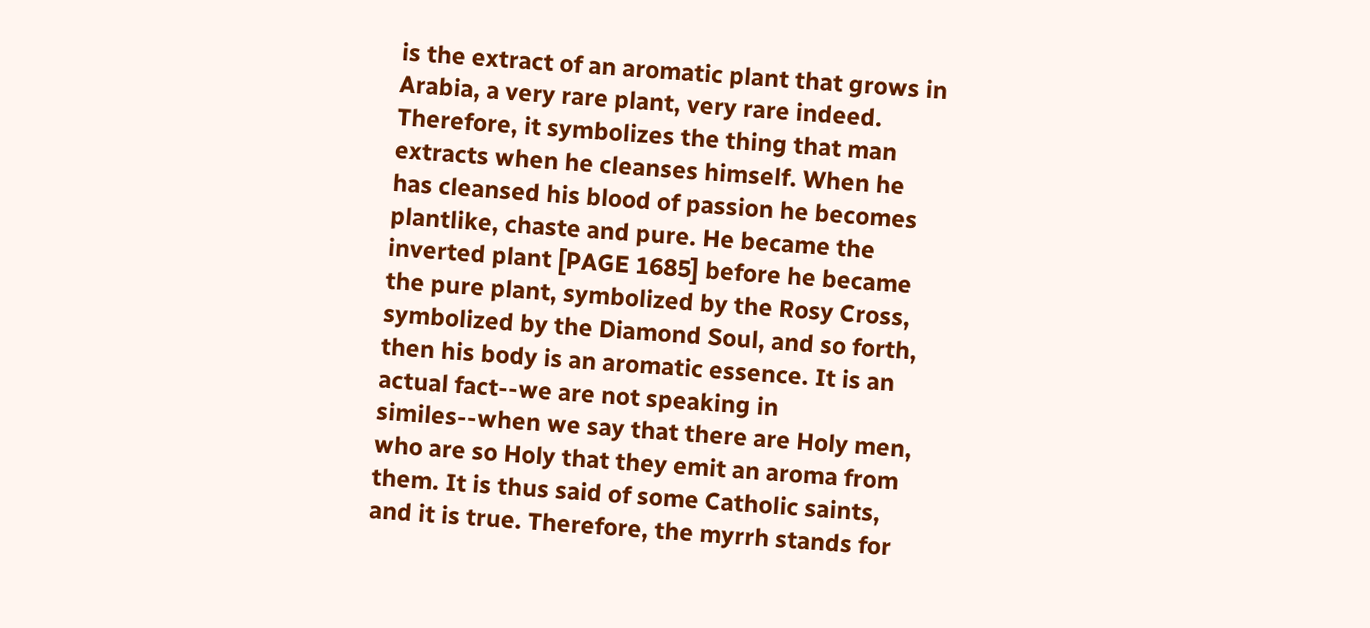is the extract of an aromatic plant that grows in Arabia, a very rare plant, very rare indeed. Therefore, it symbolizes the thing that man extracts when he cleanses himself. When he has cleansed his blood of passion he becomes plantlike, chaste and pure. He became the inverted plant [PAGE 1685] before he became the pure plant, symbolized by the Rosy Cross, symbolized by the Diamond Soul, and so forth, then his body is an aromatic essence. It is an actual fact--we are not speaking in similes--when we say that there are Holy men, who are so Holy that they emit an aroma from them. It is thus said of some Catholic saints, and it is true. Therefore, the myrrh stands for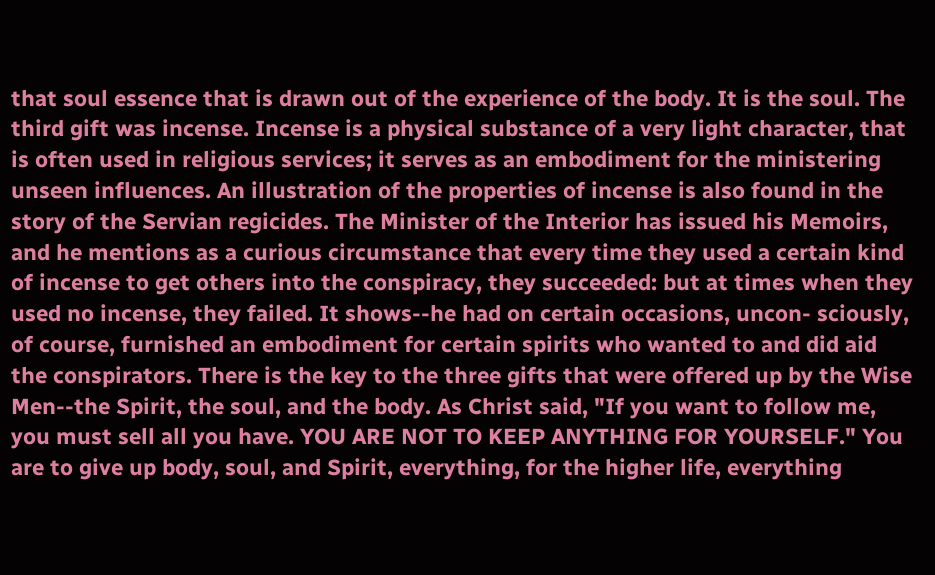that soul essence that is drawn out of the experience of the body. It is the soul. The third gift was incense. Incense is a physical substance of a very light character, that is often used in religious services; it serves as an embodiment for the ministering unseen influences. An illustration of the properties of incense is also found in the story of the Servian regicides. The Minister of the Interior has issued his Memoirs, and he mentions as a curious circumstance that every time they used a certain kind of incense to get others into the conspiracy, they succeeded: but at times when they used no incense, they failed. It shows--he had on certain occasions, uncon- sciously, of course, furnished an embodiment for certain spirits who wanted to and did aid the conspirators. There is the key to the three gifts that were offered up by the Wise Men--the Spirit, the soul, and the body. As Christ said, "If you want to follow me, you must sell all you have. YOU ARE NOT TO KEEP ANYTHING FOR YOURSELF." You are to give up body, soul, and Spirit, everything, for the higher life, everything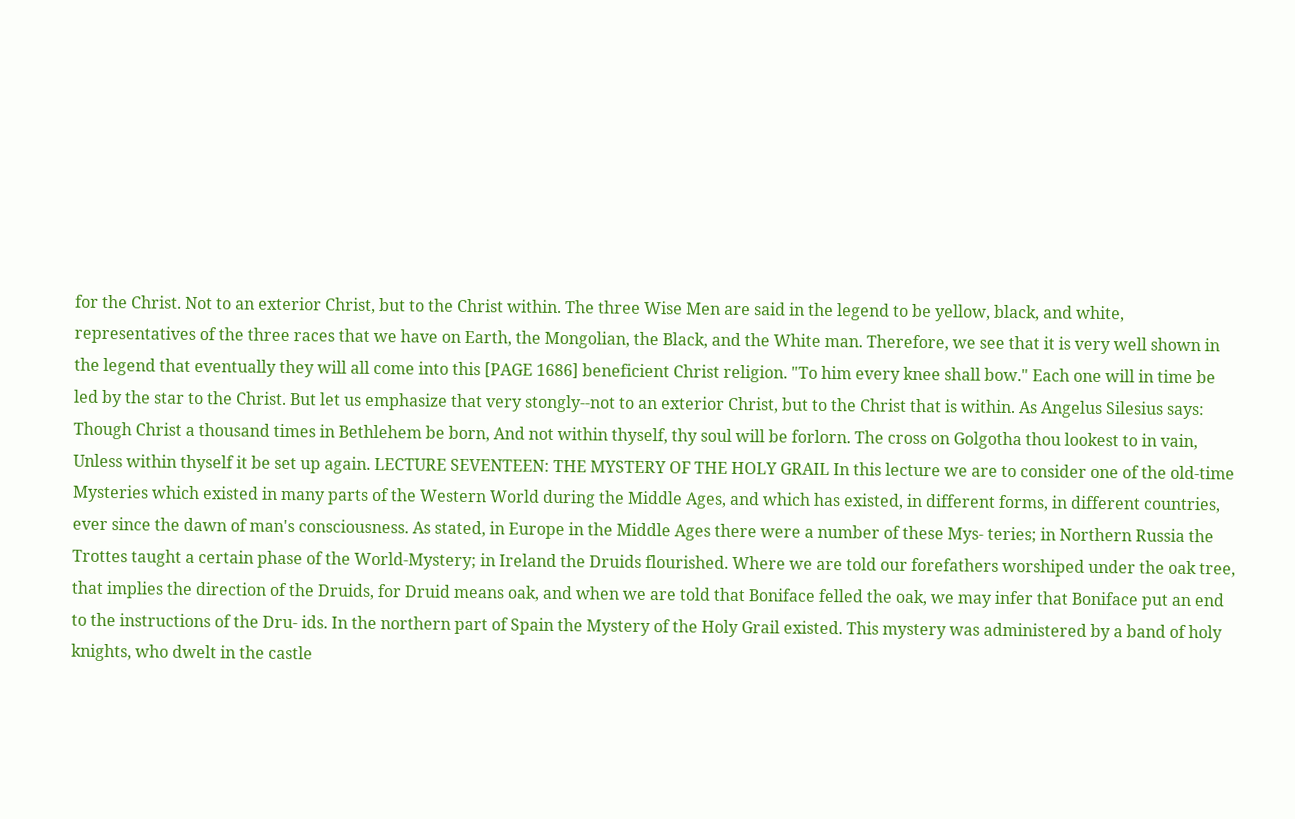for the Christ. Not to an exterior Christ, but to the Christ within. The three Wise Men are said in the legend to be yellow, black, and white, representatives of the three races that we have on Earth, the Mongolian, the Black, and the White man. Therefore, we see that it is very well shown in the legend that eventually they will all come into this [PAGE 1686] beneficient Christ religion. "To him every knee shall bow." Each one will in time be led by the star to the Christ. But let us emphasize that very stongly--not to an exterior Christ, but to the Christ that is within. As Angelus Silesius says: Though Christ a thousand times in Bethlehem be born, And not within thyself, thy soul will be forlorn. The cross on Golgotha thou lookest to in vain, Unless within thyself it be set up again. LECTURE SEVENTEEN: THE MYSTERY OF THE HOLY GRAIL In this lecture we are to consider one of the old-time Mysteries which existed in many parts of the Western World during the Middle Ages, and which has existed, in different forms, in different countries, ever since the dawn of man's consciousness. As stated, in Europe in the Middle Ages there were a number of these Mys- teries; in Northern Russia the Trottes taught a certain phase of the World-Mystery; in Ireland the Druids flourished. Where we are told our forefathers worshiped under the oak tree, that implies the direction of the Druids, for Druid means oak, and when we are told that Boniface felled the oak, we may infer that Boniface put an end to the instructions of the Dru- ids. In the northern part of Spain the Mystery of the Holy Grail existed. This mystery was administered by a band of holy knights, who dwelt in the castle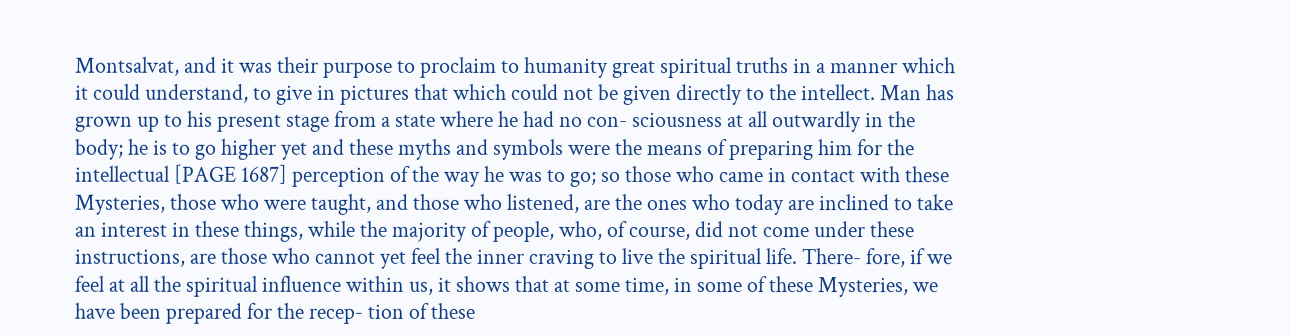Montsalvat, and it was their purpose to proclaim to humanity great spiritual truths in a manner which it could understand, to give in pictures that which could not be given directly to the intellect. Man has grown up to his present stage from a state where he had no con- sciousness at all outwardly in the body; he is to go higher yet and these myths and symbols were the means of preparing him for the intellectual [PAGE 1687] perception of the way he was to go; so those who came in contact with these Mysteries, those who were taught, and those who listened, are the ones who today are inclined to take an interest in these things, while the majority of people, who, of course, did not come under these instructions, are those who cannot yet feel the inner craving to live the spiritual life. There- fore, if we feel at all the spiritual influence within us, it shows that at some time, in some of these Mysteries, we have been prepared for the recep- tion of these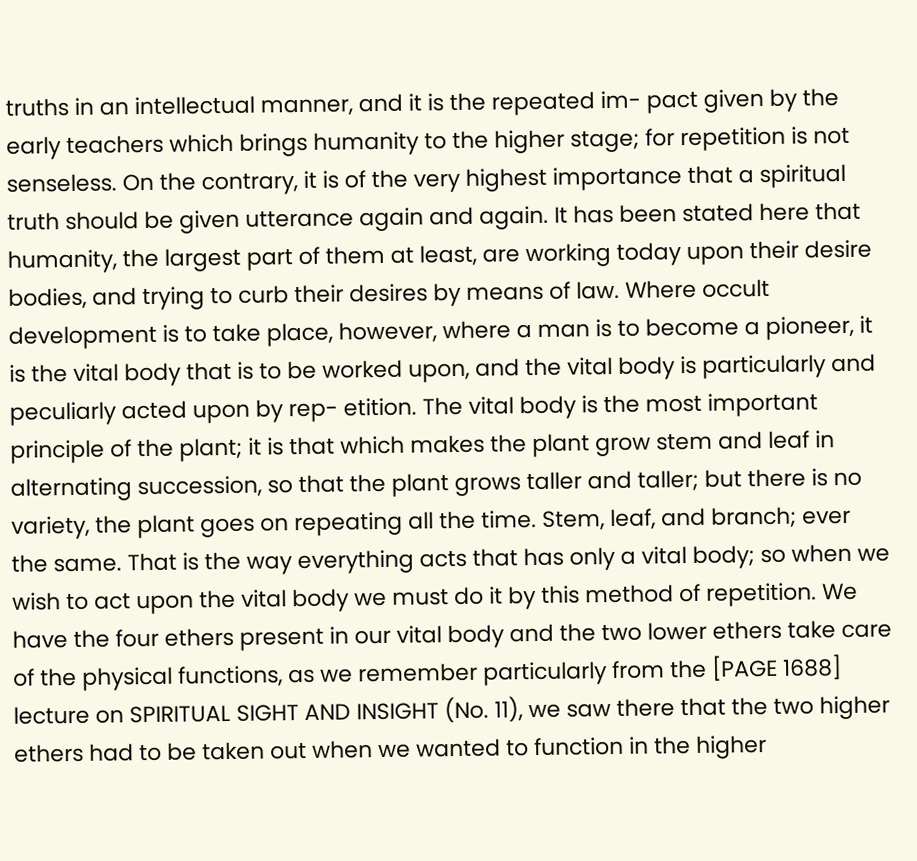truths in an intellectual manner, and it is the repeated im- pact given by the early teachers which brings humanity to the higher stage; for repetition is not senseless. On the contrary, it is of the very highest importance that a spiritual truth should be given utterance again and again. It has been stated here that humanity, the largest part of them at least, are working today upon their desire bodies, and trying to curb their desires by means of law. Where occult development is to take place, however, where a man is to become a pioneer, it is the vital body that is to be worked upon, and the vital body is particularly and peculiarly acted upon by rep- etition. The vital body is the most important principle of the plant; it is that which makes the plant grow stem and leaf in alternating succession, so that the plant grows taller and taller; but there is no variety, the plant goes on repeating all the time. Stem, leaf, and branch; ever the same. That is the way everything acts that has only a vital body; so when we wish to act upon the vital body we must do it by this method of repetition. We have the four ethers present in our vital body and the two lower ethers take care of the physical functions, as we remember particularly from the [PAGE 1688] lecture on SPIRITUAL SIGHT AND INSIGHT (No. 11), we saw there that the two higher ethers had to be taken out when we wanted to function in the higher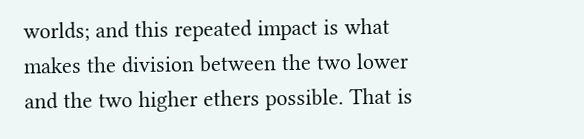worlds; and this repeated impact is what makes the division between the two lower and the two higher ethers possible. That is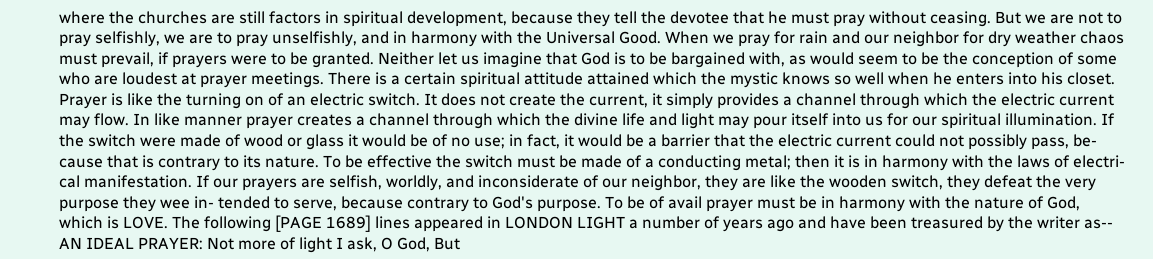where the churches are still factors in spiritual development, because they tell the devotee that he must pray without ceasing. But we are not to pray selfishly, we are to pray unselfishly, and in harmony with the Universal Good. When we pray for rain and our neighbor for dry weather chaos must prevail, if prayers were to be granted. Neither let us imagine that God is to be bargained with, as would seem to be the conception of some who are loudest at prayer meetings. There is a certain spiritual attitude attained which the mystic knows so well when he enters into his closet. Prayer is like the turning on of an electric switch. It does not create the current, it simply provides a channel through which the electric current may flow. In like manner prayer creates a channel through which the divine life and light may pour itself into us for our spiritual illumination. If the switch were made of wood or glass it would be of no use; in fact, it would be a barrier that the electric current could not possibly pass, be- cause that is contrary to its nature. To be effective the switch must be made of a conducting metal; then it is in harmony with the laws of electri- cal manifestation. If our prayers are selfish, worldly, and inconsiderate of our neighbor, they are like the wooden switch, they defeat the very purpose they wee in- tended to serve, because contrary to God's purpose. To be of avail prayer must be in harmony with the nature of God, which is LOVE. The following [PAGE 1689] lines appeared in LONDON LIGHT a number of years ago and have been treasured by the writer as-- AN IDEAL PRAYER: Not more of light I ask, O God, But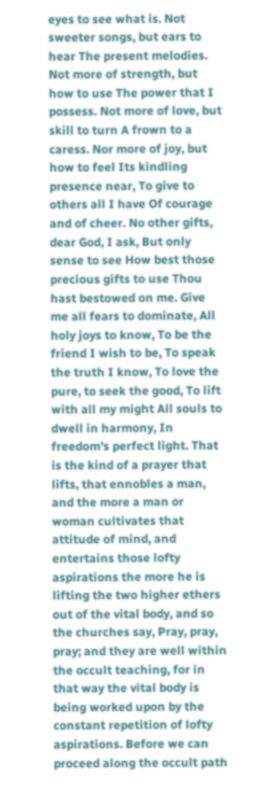eyes to see what is. Not sweeter songs, but ears to hear The present melodies. Not more of strength, but how to use The power that I possess. Not more of love, but skill to turn A frown to a caress. Nor more of joy, but how to feel Its kindling presence near, To give to others all I have Of courage and of cheer. No other gifts, dear God, I ask, But only sense to see How best those precious gifts to use Thou hast bestowed on me. Give me all fears to dominate, All holy joys to know, To be the friend I wish to be, To speak the truth I know, To love the pure, to seek the good, To lift with all my might All souls to dwell in harmony, In freedom's perfect light. That is the kind of a prayer that lifts, that ennobles a man, and the more a man or woman cultivates that attitude of mind, and entertains those lofty aspirations the more he is lifting the two higher ethers out of the vital body, and so the churches say, Pray, pray, pray; and they are well within the occult teaching, for in that way the vital body is being worked upon by the constant repetition of lofty aspirations. Before we can proceed along the occult path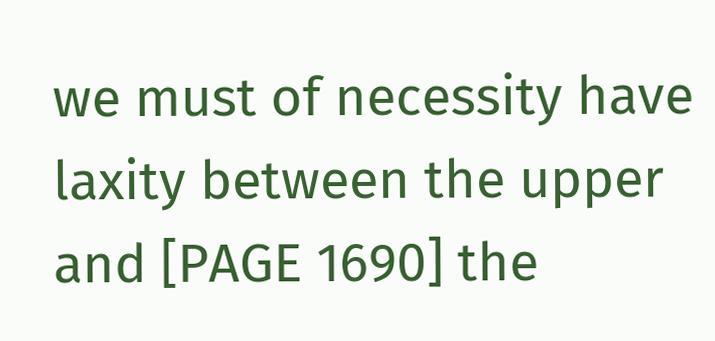we must of necessity have laxity between the upper and [PAGE 1690] the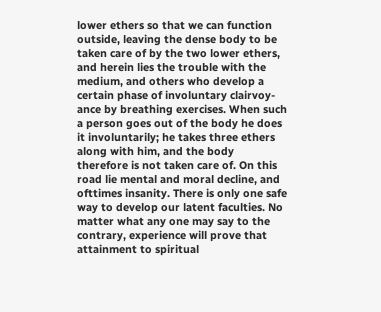lower ethers so that we can function outside, leaving the dense body to be taken care of by the two lower ethers, and herein lies the trouble with the medium, and others who develop a certain phase of involuntary clairvoy- ance by breathing exercises. When such a person goes out of the body he does it involuntarily; he takes three ethers along with him, and the body therefore is not taken care of. On this road lie mental and moral decline, and ofttimes insanity. There is only one safe way to develop our latent faculties. No matter what any one may say to the contrary, experience will prove that attainment to spiritual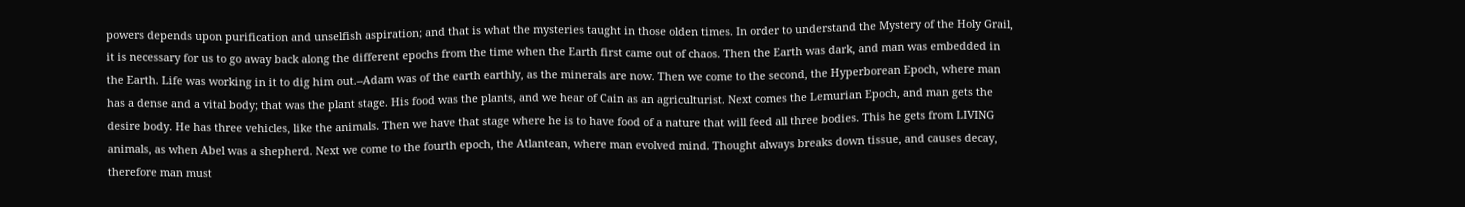powers depends upon purification and unselfish aspiration; and that is what the mysteries taught in those olden times. In order to understand the Mystery of the Holy Grail, it is necessary for us to go away back along the different epochs from the time when the Earth first came out of chaos. Then the Earth was dark, and man was embedded in the Earth. Life was working in it to dig him out.--Adam was of the earth earthly, as the minerals are now. Then we come to the second, the Hyperborean Epoch, where man has a dense and a vital body; that was the plant stage. His food was the plants, and we hear of Cain as an agriculturist. Next comes the Lemurian Epoch, and man gets the desire body. He has three vehicles, like the animals. Then we have that stage where he is to have food of a nature that will feed all three bodies. This he gets from LIVING animals, as when Abel was a shepherd. Next we come to the fourth epoch, the Atlantean, where man evolved mind. Thought always breaks down tissue, and causes decay, therefore man must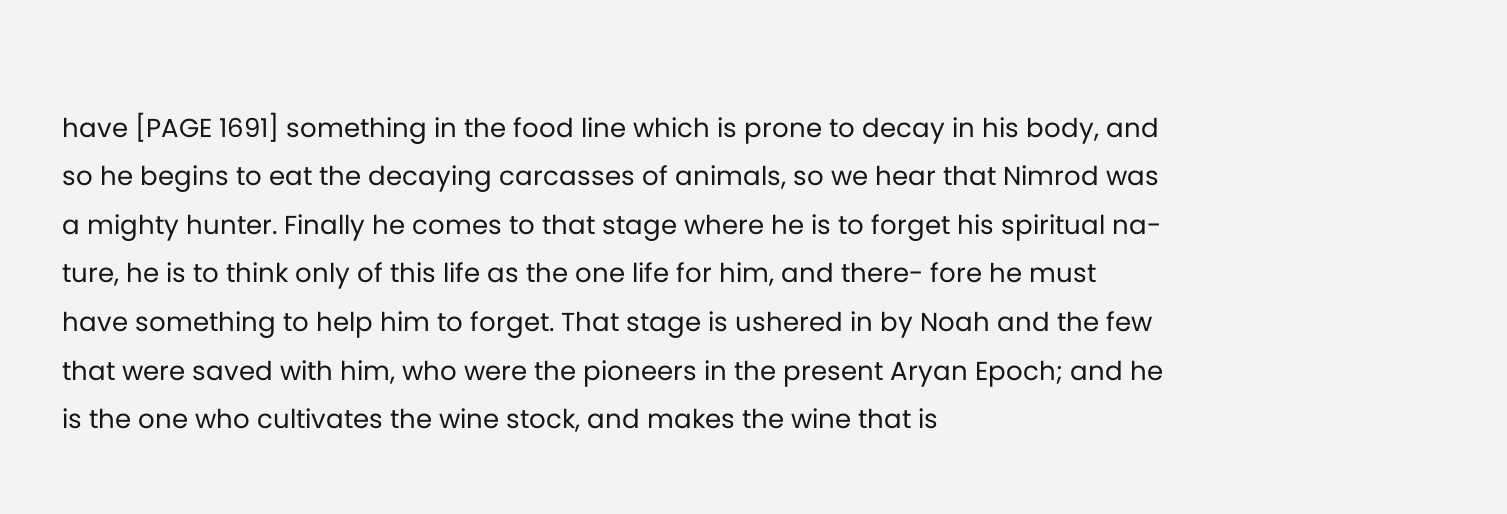have [PAGE 1691] something in the food line which is prone to decay in his body, and so he begins to eat the decaying carcasses of animals, so we hear that Nimrod was a mighty hunter. Finally he comes to that stage where he is to forget his spiritual na- ture, he is to think only of this life as the one life for him, and there- fore he must have something to help him to forget. That stage is ushered in by Noah and the few that were saved with him, who were the pioneers in the present Aryan Epoch; and he is the one who cultivates the wine stock, and makes the wine that is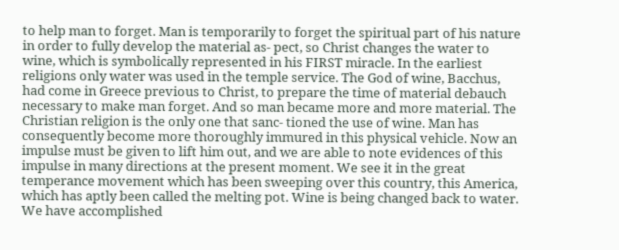to help man to forget. Man is temporarily to forget the spiritual part of his nature in order to fully develop the material as- pect, so Christ changes the water to wine, which is symbolically represented in his FIRST miracle. In the earliest religions only water was used in the temple service. The God of wine, Bacchus, had come in Greece previous to Christ, to prepare the time of material debauch necessary to make man forget. And so man became more and more material. The Christian religion is the only one that sanc- tioned the use of wine. Man has consequently become more thoroughly immured in this physical vehicle. Now an impulse must be given to lift him out, and we are able to note evidences of this impulse in many directions at the present moment. We see it in the great temperance movement which has been sweeping over this country, this America, which has aptly been called the melting pot. Wine is being changed back to water. We have accomplished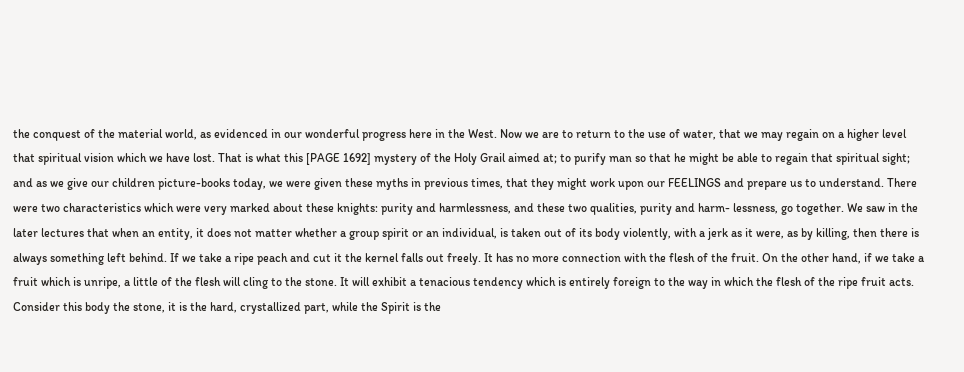the conquest of the material world, as evidenced in our wonderful progress here in the West. Now we are to return to the use of water, that we may regain on a higher level that spiritual vision which we have lost. That is what this [PAGE 1692] mystery of the Holy Grail aimed at; to purify man so that he might be able to regain that spiritual sight; and as we give our children picture-books today, we were given these myths in previous times, that they might work upon our FEELINGS and prepare us to understand. There were two characteristics which were very marked about these knights: purity and harmlessness, and these two qualities, purity and harm- lessness, go together. We saw in the later lectures that when an entity, it does not matter whether a group spirit or an individual, is taken out of its body violently, with a jerk as it were, as by killing, then there is always something left behind. If we take a ripe peach and cut it the kernel falls out freely. It has no more connection with the flesh of the fruit. On the other hand, if we take a fruit which is unripe, a little of the flesh will cling to the stone. It will exhibit a tenacious tendency which is entirely foreign to the way in which the flesh of the ripe fruit acts. Consider this body the stone, it is the hard, crystallized part, while the Spirit is the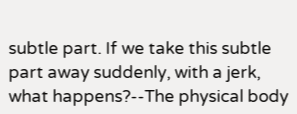subtle part. If we take this subtle part away suddenly, with a jerk, what happens?--The physical body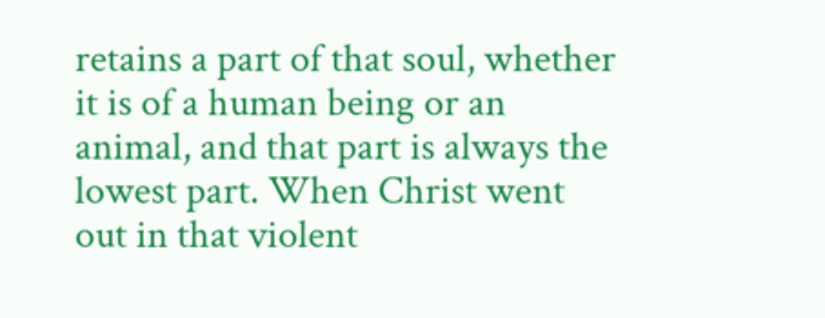retains a part of that soul, whether it is of a human being or an animal, and that part is always the lowest part. When Christ went out in that violent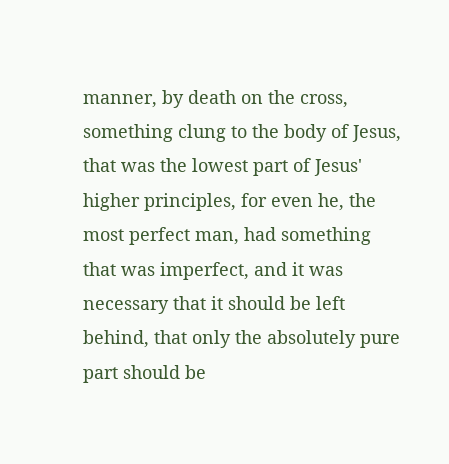manner, by death on the cross, something clung to the body of Jesus, that was the lowest part of Jesus' higher principles, for even he, the most perfect man, had something that was imperfect, and it was necessary that it should be left behind, that only the absolutely pure part should be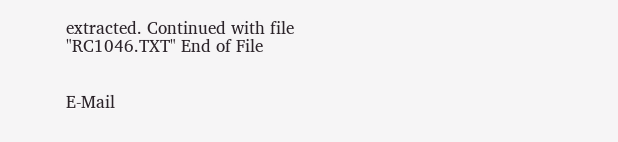extracted. Continued with file "RC1046.TXT" End of File


E-Mail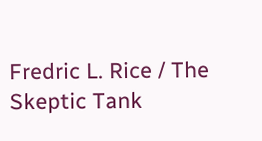Fredric L. Rice / The Skeptic Tank